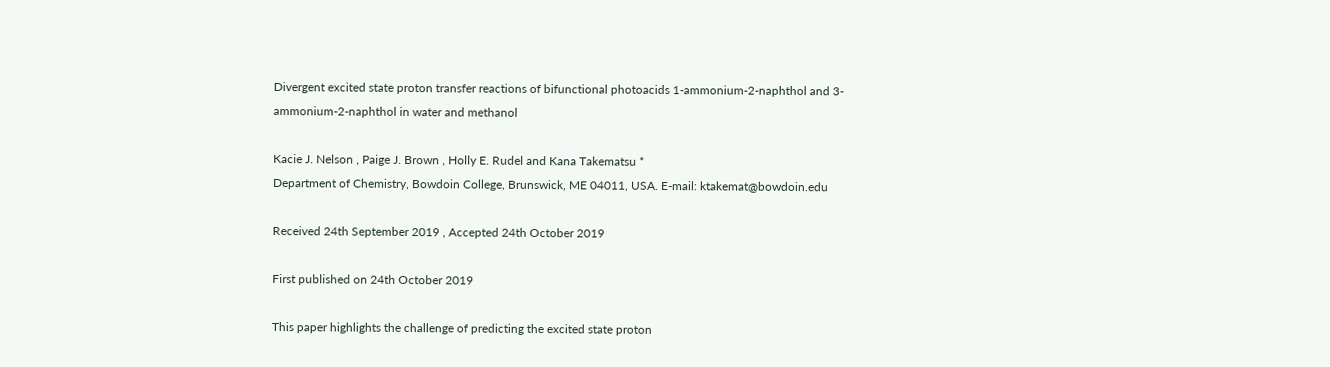Divergent excited state proton transfer reactions of bifunctional photoacids 1-ammonium-2-naphthol and 3-ammonium-2-naphthol in water and methanol

Kacie J. Nelson , Paige J. Brown , Holly E. Rudel and Kana Takematsu *
Department of Chemistry, Bowdoin College, Brunswick, ME 04011, USA. E-mail: ktakemat@bowdoin.edu

Received 24th September 2019 , Accepted 24th October 2019

First published on 24th October 2019

This paper highlights the challenge of predicting the excited state proton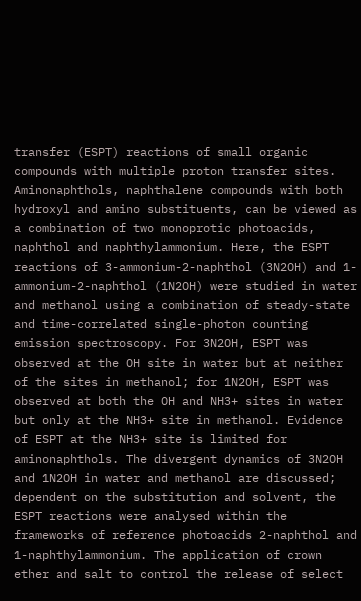transfer (ESPT) reactions of small organic compounds with multiple proton transfer sites. Aminonaphthols, naphthalene compounds with both hydroxyl and amino substituents, can be viewed as a combination of two monoprotic photoacids, naphthol and naphthylammonium. Here, the ESPT reactions of 3-ammonium-2-naphthol (3N2OH) and 1-ammonium-2-naphthol (1N2OH) were studied in water and methanol using a combination of steady-state and time-correlated single-photon counting emission spectroscopy. For 3N2OH, ESPT was observed at the OH site in water but at neither of the sites in methanol; for 1N2OH, ESPT was observed at both the OH and NH3+ sites in water but only at the NH3+ site in methanol. Evidence of ESPT at the NH3+ site is limited for aminonaphthols. The divergent dynamics of 3N2OH and 1N2OH in water and methanol are discussed; dependent on the substitution and solvent, the ESPT reactions were analysed within the frameworks of reference photoacids 2-naphthol and 1-naphthylammonium. The application of crown ether and salt to control the release of select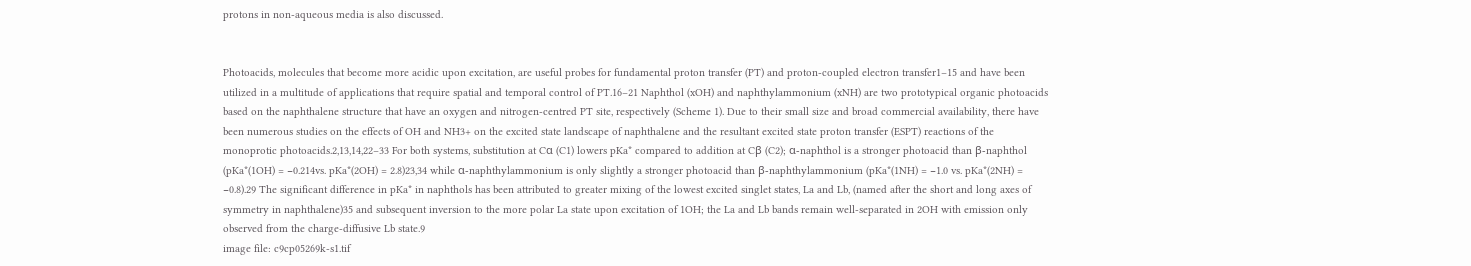protons in non-aqueous media is also discussed.


Photoacids, molecules that become more acidic upon excitation, are useful probes for fundamental proton transfer (PT) and proton-coupled electron transfer1–15 and have been utilized in a multitude of applications that require spatial and temporal control of PT.16–21 Naphthol (xOH) and naphthylammonium (xNH) are two prototypical organic photoacids based on the naphthalene structure that have an oxygen and nitrogen-centred PT site, respectively (Scheme 1). Due to their small size and broad commercial availability, there have been numerous studies on the effects of OH and NH3+ on the excited state landscape of naphthalene and the resultant excited state proton transfer (ESPT) reactions of the monoprotic photoacids.2,13,14,22–33 For both systems, substitution at Cα (C1) lowers pKa* compared to addition at Cβ (C2); α-naphthol is a stronger photoacid than β-naphthol (pKa*(1OH) = −0.214vs. pKa*(2OH) = 2.8)23,34 while α-naphthylammonium is only slightly a stronger photoacid than β-naphthylammonium (pKa*(1NH) = −1.0 vs. pKa*(2NH) = −0.8).29 The significant difference in pKa* in naphthols has been attributed to greater mixing of the lowest excited singlet states, La and Lb, (named after the short and long axes of symmetry in naphthalene)35 and subsequent inversion to the more polar La state upon excitation of 1OH; the La and Lb bands remain well-separated in 2OH with emission only observed from the charge-diffusive Lb state.9
image file: c9cp05269k-s1.tif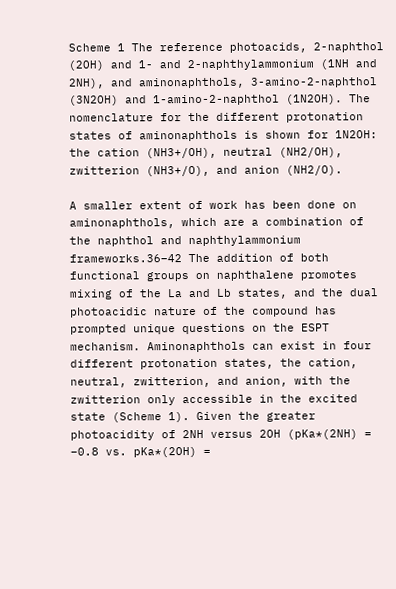Scheme 1 The reference photoacids, 2-naphthol (2OH) and 1- and 2-naphthylammonium (1NH and 2NH), and aminonaphthols, 3-amino-2-naphthol (3N2OH) and 1-amino-2-naphthol (1N2OH). The nomenclature for the different protonation states of aminonaphthols is shown for 1N2OH: the cation (NH3+/OH), neutral (NH2/OH), zwitterion (NH3+/O), and anion (NH2/O).

A smaller extent of work has been done on aminonaphthols, which are a combination of the naphthol and naphthylammonium frameworks.36–42 The addition of both functional groups on naphthalene promotes mixing of the La and Lb states, and the dual photoacidic nature of the compound has prompted unique questions on the ESPT mechanism. Aminonaphthols can exist in four different protonation states, the cation, neutral, zwitterion, and anion, with the zwitterion only accessible in the excited state (Scheme 1). Given the greater photoacidity of 2NH versus 2OH (pKa*(2NH) = −0.8 vs. pKa*(2OH) =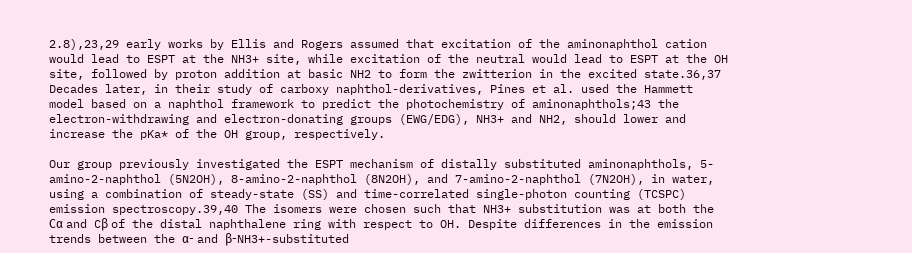2.8),23,29 early works by Ellis and Rogers assumed that excitation of the aminonaphthol cation would lead to ESPT at the NH3+ site, while excitation of the neutral would lead to ESPT at the OH site, followed by proton addition at basic NH2 to form the zwitterion in the excited state.36,37 Decades later, in their study of carboxy naphthol-derivatives, Pines et al. used the Hammett model based on a naphthol framework to predict the photochemistry of aminonaphthols;43 the electron-withdrawing and electron-donating groups (EWG/EDG), NH3+ and NH2, should lower and increase the pKa* of the OH group, respectively.

Our group previously investigated the ESPT mechanism of distally substituted aminonaphthols, 5-amino-2-naphthol (5N2OH), 8-amino-2-naphthol (8N2OH), and 7-amino-2-naphthol (7N2OH), in water, using a combination of steady-state (SS) and time-correlated single-photon counting (TCSPC) emission spectroscopy.39,40 The isomers were chosen such that NH3+ substitution was at both the Cα and Cβ of the distal naphthalene ring with respect to OH. Despite differences in the emission trends between the α- and β-NH3+-substituted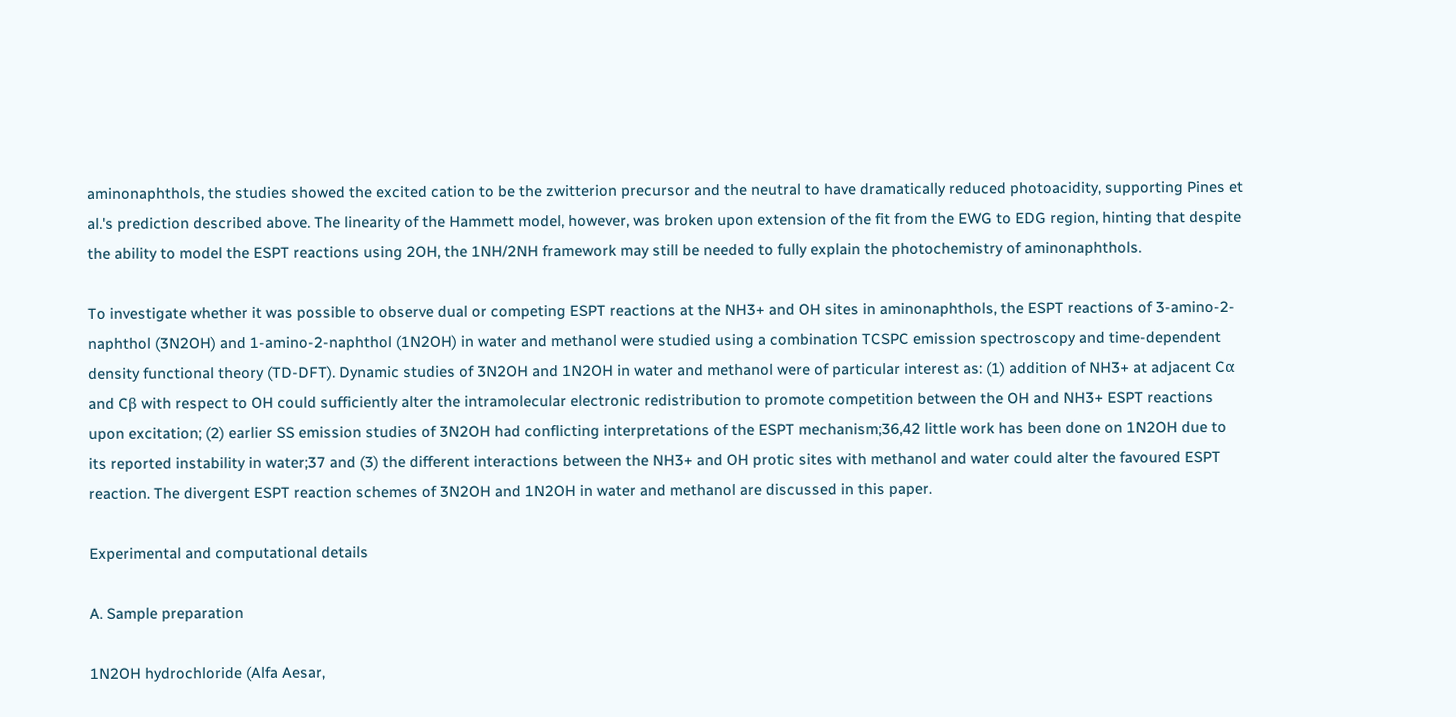aminonaphthols, the studies showed the excited cation to be the zwitterion precursor and the neutral to have dramatically reduced photoacidity, supporting Pines et al.'s prediction described above. The linearity of the Hammett model, however, was broken upon extension of the fit from the EWG to EDG region, hinting that despite the ability to model the ESPT reactions using 2OH, the 1NH/2NH framework may still be needed to fully explain the photochemistry of aminonaphthols.

To investigate whether it was possible to observe dual or competing ESPT reactions at the NH3+ and OH sites in aminonaphthols, the ESPT reactions of 3-amino-2-naphthol (3N2OH) and 1-amino-2-naphthol (1N2OH) in water and methanol were studied using a combination TCSPC emission spectroscopy and time-dependent density functional theory (TD-DFT). Dynamic studies of 3N2OH and 1N2OH in water and methanol were of particular interest as: (1) addition of NH3+ at adjacent Cα and Cβ with respect to OH could sufficiently alter the intramolecular electronic redistribution to promote competition between the OH and NH3+ ESPT reactions upon excitation; (2) earlier SS emission studies of 3N2OH had conflicting interpretations of the ESPT mechanism;36,42 little work has been done on 1N2OH due to its reported instability in water;37 and (3) the different interactions between the NH3+ and OH protic sites with methanol and water could alter the favoured ESPT reaction. The divergent ESPT reaction schemes of 3N2OH and 1N2OH in water and methanol are discussed in this paper.

Experimental and computational details

A. Sample preparation

1N2OH hydrochloride (Alfa Aesar,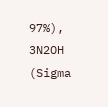97%), 3N2OH (Sigma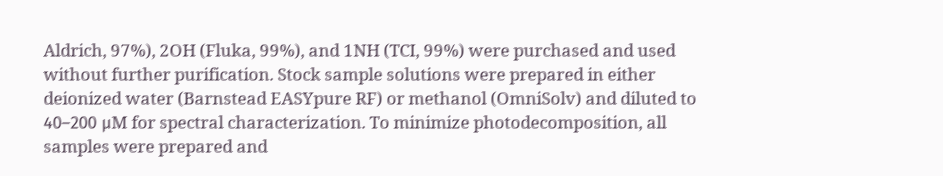Aldrich, 97%), 2OH (Fluka, 99%), and 1NH (TCI, 99%) were purchased and used without further purification. Stock sample solutions were prepared in either deionized water (Barnstead EASYpure RF) or methanol (OmniSolv) and diluted to 40–200 μM for spectral characterization. To minimize photodecomposition, all samples were prepared and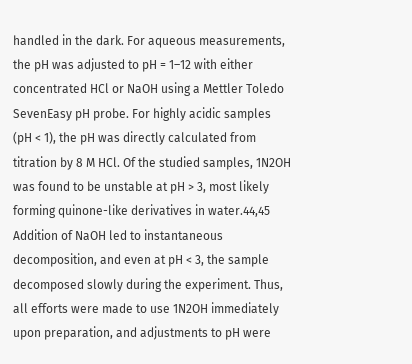handled in the dark. For aqueous measurements, the pH was adjusted to pH = 1–12 with either concentrated HCl or NaOH using a Mettler Toledo SevenEasy pH probe. For highly acidic samples (pH < 1), the pH was directly calculated from titration by 8 M HCl. Of the studied samples, 1N2OH was found to be unstable at pH > 3, most likely forming quinone-like derivatives in water.44,45 Addition of NaOH led to instantaneous decomposition, and even at pH < 3, the sample decomposed slowly during the experiment. Thus, all efforts were made to use 1N2OH immediately upon preparation, and adjustments to pH were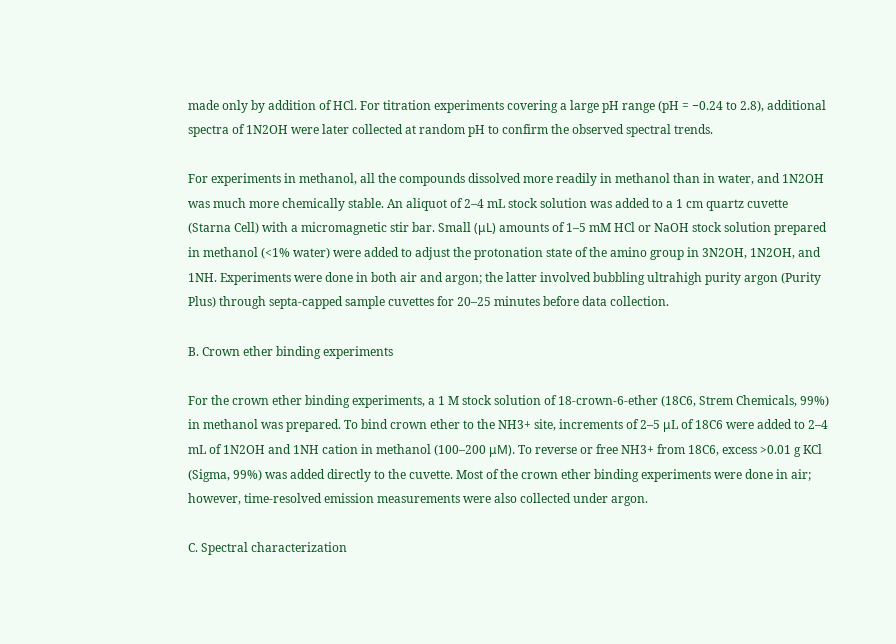made only by addition of HCl. For titration experiments covering a large pH range (pH = −0.24 to 2.8), additional spectra of 1N2OH were later collected at random pH to confirm the observed spectral trends.

For experiments in methanol, all the compounds dissolved more readily in methanol than in water, and 1N2OH was much more chemically stable. An aliquot of 2–4 mL stock solution was added to a 1 cm quartz cuvette (Starna Cell) with a micromagnetic stir bar. Small (μL) amounts of 1–5 mM HCl or NaOH stock solution prepared in methanol (<1% water) were added to adjust the protonation state of the amino group in 3N2OH, 1N2OH, and 1NH. Experiments were done in both air and argon; the latter involved bubbling ultrahigh purity argon (Purity Plus) through septa-capped sample cuvettes for 20–25 minutes before data collection.

B. Crown ether binding experiments

For the crown ether binding experiments, a 1 M stock solution of 18-crown-6-ether (18C6, Strem Chemicals, 99%) in methanol was prepared. To bind crown ether to the NH3+ site, increments of 2–5 μL of 18C6 were added to 2–4 mL of 1N2OH and 1NH cation in methanol (100–200 μM). To reverse or free NH3+ from 18C6, excess >0.01 g KCl (Sigma, 99%) was added directly to the cuvette. Most of the crown ether binding experiments were done in air; however, time-resolved emission measurements were also collected under argon.

C. Spectral characterization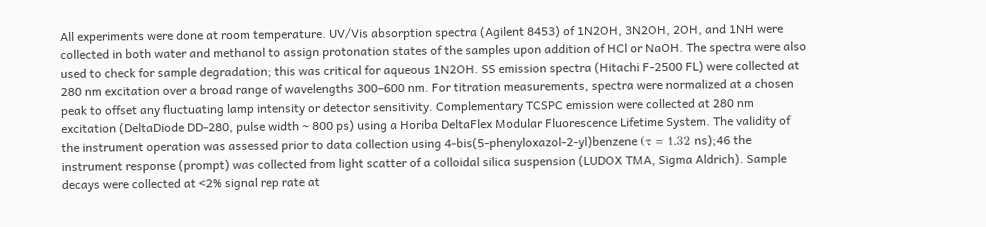All experiments were done at room temperature. UV/Vis absorption spectra (Agilent 8453) of 1N2OH, 3N2OH, 2OH, and 1NH were collected in both water and methanol to assign protonation states of the samples upon addition of HCl or NaOH. The spectra were also used to check for sample degradation; this was critical for aqueous 1N2OH. SS emission spectra (Hitachi F-2500 FL) were collected at 280 nm excitation over a broad range of wavelengths 300–600 nm. For titration measurements, spectra were normalized at a chosen peak to offset any fluctuating lamp intensity or detector sensitivity. Complementary TCSPC emission were collected at 280 nm excitation (DeltaDiode DD-280, pulse width ∼ 800 ps) using a Horiba DeltaFlex Modular Fluorescence Lifetime System. The validity of the instrument operation was assessed prior to data collection using 4-bis(5-phenyloxazol-2-yl)benzene (τ = 1.32 ns);46 the instrument response (prompt) was collected from light scatter of a colloidal silica suspension (LUDOX TMA, Sigma Aldrich). Sample decays were collected at <2% signal rep rate at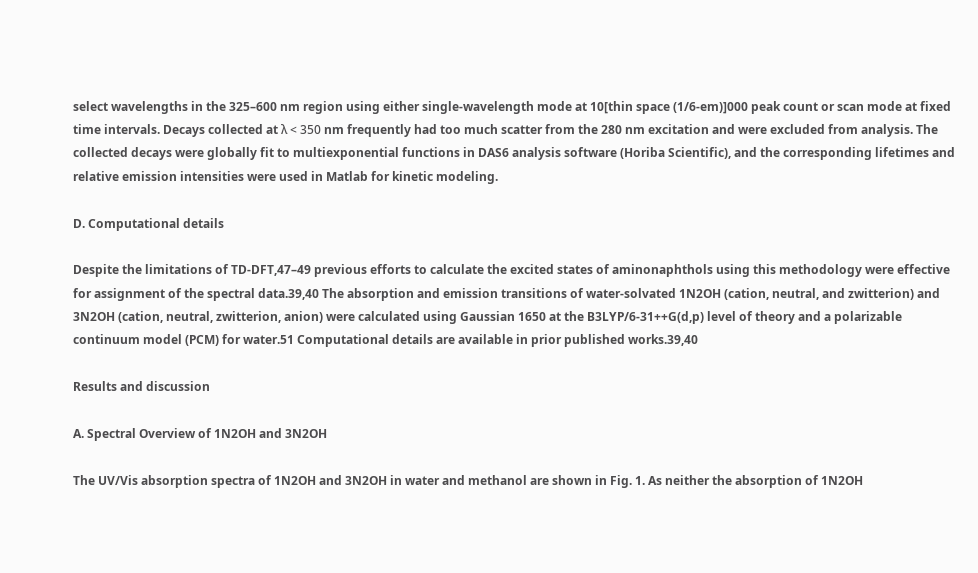select wavelengths in the 325–600 nm region using either single-wavelength mode at 10[thin space (1/6-em)]000 peak count or scan mode at fixed time intervals. Decays collected at λ < 350 nm frequently had too much scatter from the 280 nm excitation and were excluded from analysis. The collected decays were globally fit to multiexponential functions in DAS6 analysis software (Horiba Scientific), and the corresponding lifetimes and relative emission intensities were used in Matlab for kinetic modeling.

D. Computational details

Despite the limitations of TD-DFT,47–49 previous efforts to calculate the excited states of aminonaphthols using this methodology were effective for assignment of the spectral data.39,40 The absorption and emission transitions of water-solvated 1N2OH (cation, neutral, and zwitterion) and 3N2OH (cation, neutral, zwitterion, anion) were calculated using Gaussian 1650 at the B3LYP/6-31++G(d,p) level of theory and a polarizable continuum model (PCM) for water.51 Computational details are available in prior published works.39,40

Results and discussion

A. Spectral Overview of 1N2OH and 3N2OH

The UV/Vis absorption spectra of 1N2OH and 3N2OH in water and methanol are shown in Fig. 1. As neither the absorption of 1N2OH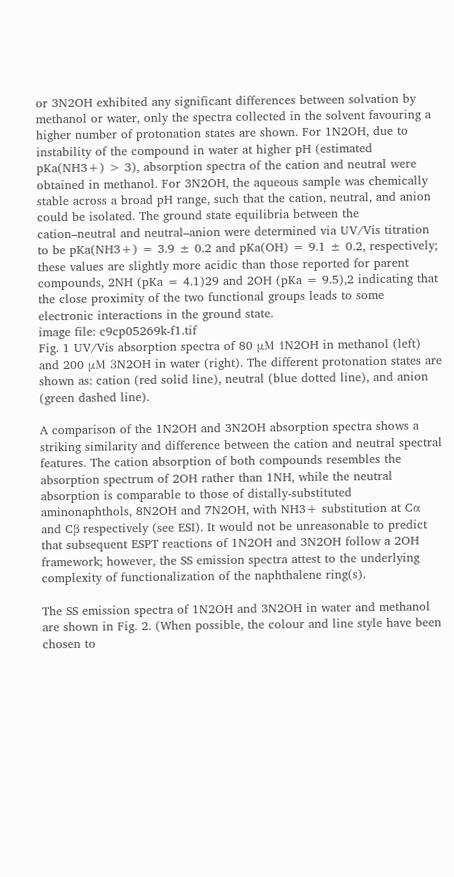or 3N2OH exhibited any significant differences between solvation by methanol or water, only the spectra collected in the solvent favouring a higher number of protonation states are shown. For 1N2OH, due to instability of the compound in water at higher pH (estimated pKa(NH3+) > 3), absorption spectra of the cation and neutral were obtained in methanol. For 3N2OH, the aqueous sample was chemically stable across a broad pH range, such that the cation, neutral, and anion could be isolated. The ground state equilibria between the cation–neutral and neutral–anion were determined via UV/Vis titration to be pKa(NH3+) = 3.9 ± 0.2 and pKa(OH) = 9.1 ± 0.2, respectively; these values are slightly more acidic than those reported for parent compounds, 2NH (pKa = 4.1)29 and 2OH (pKa = 9.5),2 indicating that the close proximity of the two functional groups leads to some electronic interactions in the ground state.
image file: c9cp05269k-f1.tif
Fig. 1 UV/Vis absorption spectra of 80 μM 1N2OH in methanol (left) and 200 μM 3N2OH in water (right). The different protonation states are shown as: cation (red solid line), neutral (blue dotted line), and anion (green dashed line).

A comparison of the 1N2OH and 3N2OH absorption spectra shows a striking similarity and difference between the cation and neutral spectral features. The cation absorption of both compounds resembles the absorption spectrum of 2OH rather than 1NH, while the neutral absorption is comparable to those of distally-substituted aminonaphthols, 8N2OH and 7N2OH, with NH3+ substitution at Cα and Cβ respectively (see ESI). It would not be unreasonable to predict that subsequent ESPT reactions of 1N2OH and 3N2OH follow a 2OH framework; however, the SS emission spectra attest to the underlying complexity of functionalization of the naphthalene ring(s).

The SS emission spectra of 1N2OH and 3N2OH in water and methanol are shown in Fig. 2. (When possible, the colour and line style have been chosen to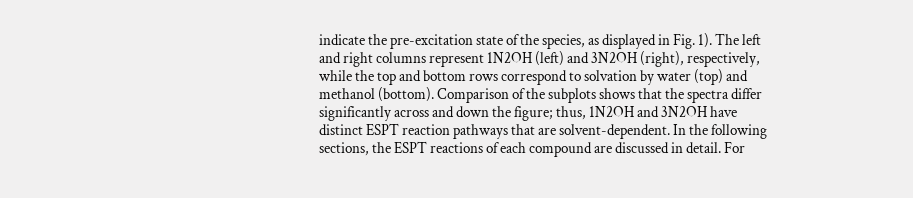indicate the pre-excitation state of the species, as displayed in Fig. 1). The left and right columns represent 1N2OH (left) and 3N2OH (right), respectively, while the top and bottom rows correspond to solvation by water (top) and methanol (bottom). Comparison of the subplots shows that the spectra differ significantly across and down the figure; thus, 1N2OH and 3N2OH have distinct ESPT reaction pathways that are solvent-dependent. In the following sections, the ESPT reactions of each compound are discussed in detail. For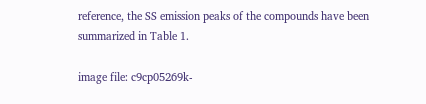reference, the SS emission peaks of the compounds have been summarized in Table 1.

image file: c9cp05269k-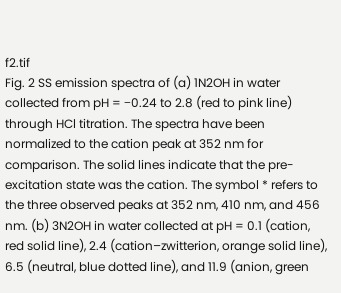f2.tif
Fig. 2 SS emission spectra of (a) 1N2OH in water collected from pH = −0.24 to 2.8 (red to pink line) through HCl titration. The spectra have been normalized to the cation peak at 352 nm for comparison. The solid lines indicate that the pre-excitation state was the cation. The symbol * refers to the three observed peaks at 352 nm, 410 nm, and 456 nm. (b) 3N2OH in water collected at pH = 0.1 (cation, red solid line), 2.4 (cation–zwitterion, orange solid line), 6.5 (neutral, blue dotted line), and 11.9 (anion, green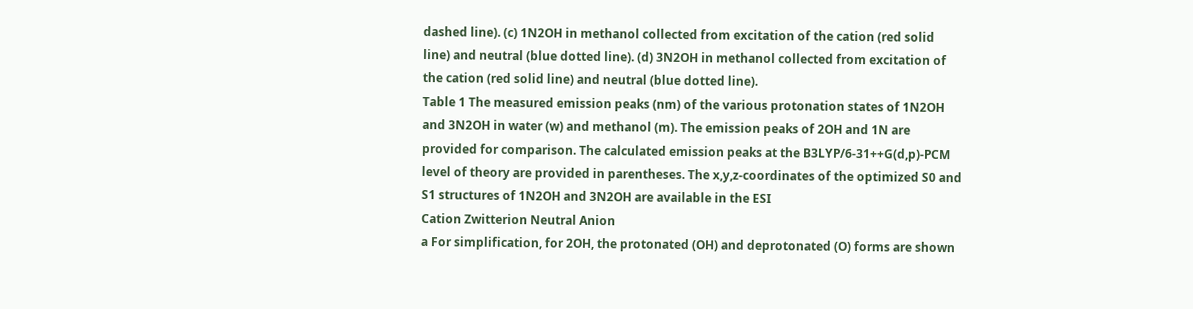dashed line). (c) 1N2OH in methanol collected from excitation of the cation (red solid line) and neutral (blue dotted line). (d) 3N2OH in methanol collected from excitation of the cation (red solid line) and neutral (blue dotted line).
Table 1 The measured emission peaks (nm) of the various protonation states of 1N2OH and 3N2OH in water (w) and methanol (m). The emission peaks of 2OH and 1N are provided for comparison. The calculated emission peaks at the B3LYP/6-31++G(d,p)-PCM level of theory are provided in parentheses. The x,y,z-coordinates of the optimized S0 and S1 structures of 1N2OH and 3N2OH are available in the ESI
Cation Zwitterion Neutral Anion
a For simplification, for 2OH, the protonated (OH) and deprotonated (O) forms are shown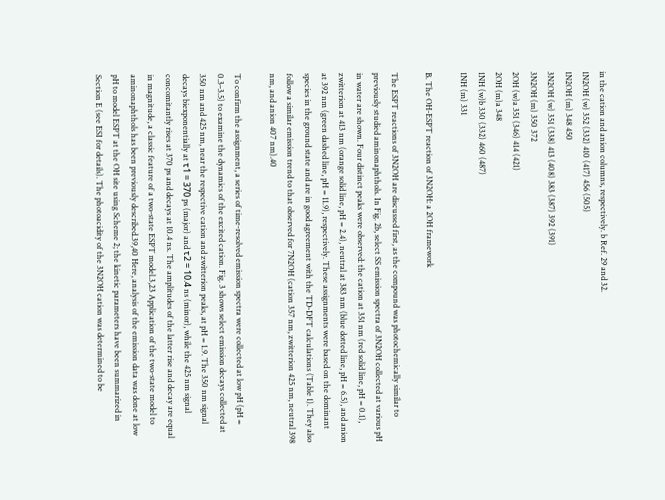in the cation and anion columns, respectively. b Ref. 29 and 32.
1N2OH (w) 352 (332) 410 (417) 456 (505)
1N2OH (m) 348 450
3N2OH (w) 351 (338) 413 (408) 383 (387) 392 (391)
3N2OH (m) 350 372
2OH (w)a 351 (346) 414 (421)
2OH (m)a 348
1NH (w)b 330 (332) 460 (487)
1NH (m) 331

B. The OH-ESPT reaction of 3N2OH: a 2OH framework

The ESPT reactions of 3N2OH are discussed first, as the compound was photochemically similar to previously studied aminonaphthols. In Fig. 2b, select SS emission spectra of 3N2OH collected at various pH in water are shown. Four distinct peaks were observed: the cation at 351 nm (red solid line, pH = 0.1), zwitterion at 413 nm (orange solid line, pH = 2.4), neutral at 383 nm (blue dotted line, pH = 6.5), and anion at 392 nm (green dashed line, pH = 11.9), respectively. These assignments were based on the dominant species in the ground state and are in good agreement with the TD-DFT calculations (Table 1). They also follow a similar emission trend to that observed for 7N2OH (cation 357 nm, zwitterion 425 nm, neutral 398 nm, and anion 407 nm).40

To confirm the assignment, a series of time-resolved emission spectra were collected at low pH (pH = 0.3–3.5) to examine the dynamics of the excited cation. Fig. 3 shows select emission decays collected at 350 nm and 425 nm, near the respective cation and zwitterion peaks, at pH = 1.9. The 350 nm signal decays biexponentially at τ1 = 370 ps (major) and τ2 = 10.4 ns (minor), while the 425 nm signal concomitantly rises at 370 ps and decays at 10.4 ns. The amplitudes of the latter rise and decay are equal in magnitude, a classic feature of a two-state ESPT model.3,23 Application of the two-state model to aminonaphthols has been previously described.39,40 Here, analysis of the emission data was done at low pH to model ESPT at the OH site using Scheme 2; the kinetic parameters have been summarized in Section E (see ESI for details). The photoacidity of the 3N2OH cation was determined to be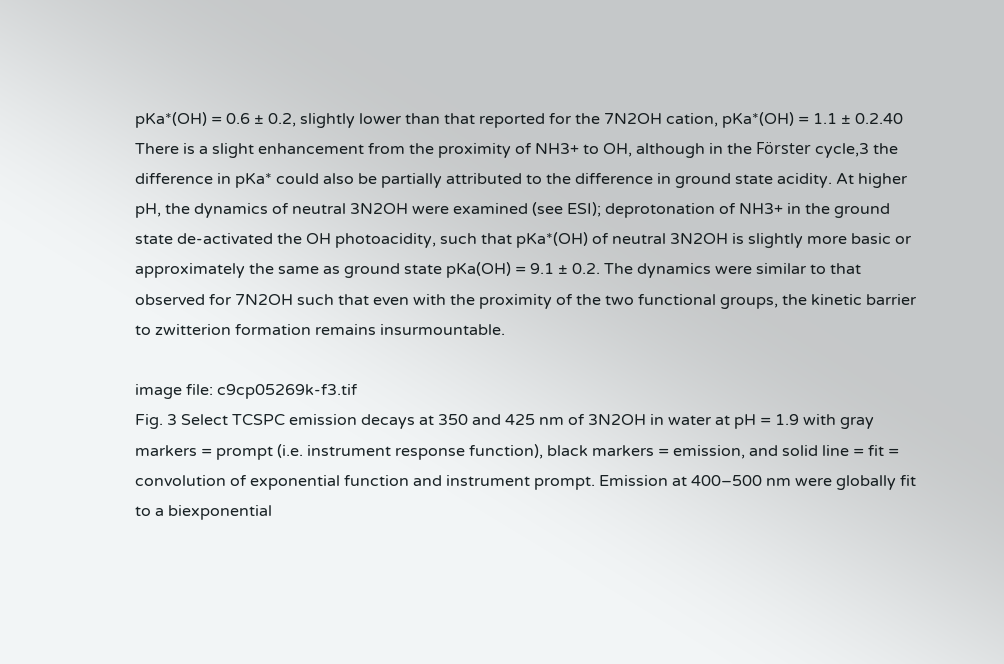pKa*(OH) = 0.6 ± 0.2, slightly lower than that reported for the 7N2OH cation, pKa*(OH) = 1.1 ± 0.2.40 There is a slight enhancement from the proximity of NH3+ to OH, although in the Förster cycle,3 the difference in pKa* could also be partially attributed to the difference in ground state acidity. At higher pH, the dynamics of neutral 3N2OH were examined (see ESI); deprotonation of NH3+ in the ground state de-activated the OH photoacidity, such that pKa*(OH) of neutral 3N2OH is slightly more basic or approximately the same as ground state pKa(OH) = 9.1 ± 0.2. The dynamics were similar to that observed for 7N2OH such that even with the proximity of the two functional groups, the kinetic barrier to zwitterion formation remains insurmountable.

image file: c9cp05269k-f3.tif
Fig. 3 Select TCSPC emission decays at 350 and 425 nm of 3N2OH in water at pH = 1.9 with gray markers = prompt (i.e. instrument response function), black markers = emission, and solid line = fit = convolution of exponential function and instrument prompt. Emission at 400–500 nm were globally fit to a biexponential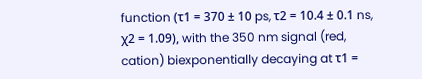function (τ1 = 370 ± 10 ps, τ2 = 10.4 ± 0.1 ns, χ2 = 1.09), with the 350 nm signal (red, cation) biexponentially decaying at τ1 =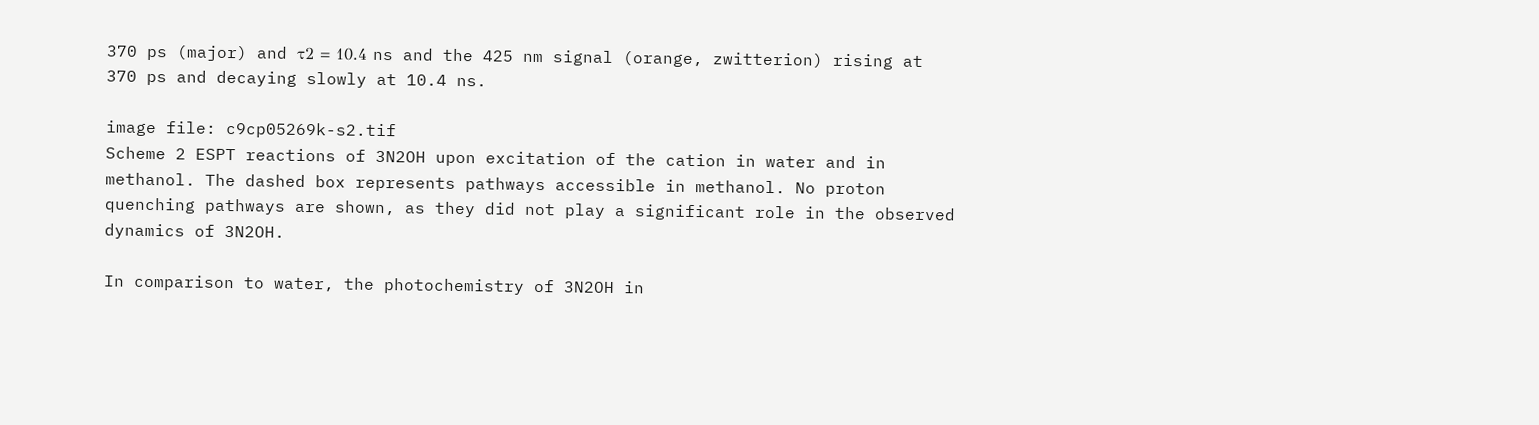370 ps (major) and τ2 = 10.4 ns and the 425 nm signal (orange, zwitterion) rising at 370 ps and decaying slowly at 10.4 ns.

image file: c9cp05269k-s2.tif
Scheme 2 ESPT reactions of 3N2OH upon excitation of the cation in water and in methanol. The dashed box represents pathways accessible in methanol. No proton quenching pathways are shown, as they did not play a significant role in the observed dynamics of 3N2OH.

In comparison to water, the photochemistry of 3N2OH in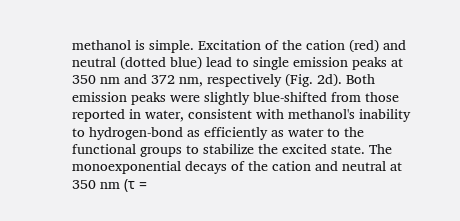methanol is simple. Excitation of the cation (red) and neutral (dotted blue) lead to single emission peaks at 350 nm and 372 nm, respectively (Fig. 2d). Both emission peaks were slightly blue-shifted from those reported in water, consistent with methanol's inability to hydrogen-bond as efficiently as water to the functional groups to stabilize the excited state. The monoexponential decays of the cation and neutral at 350 nm (τ =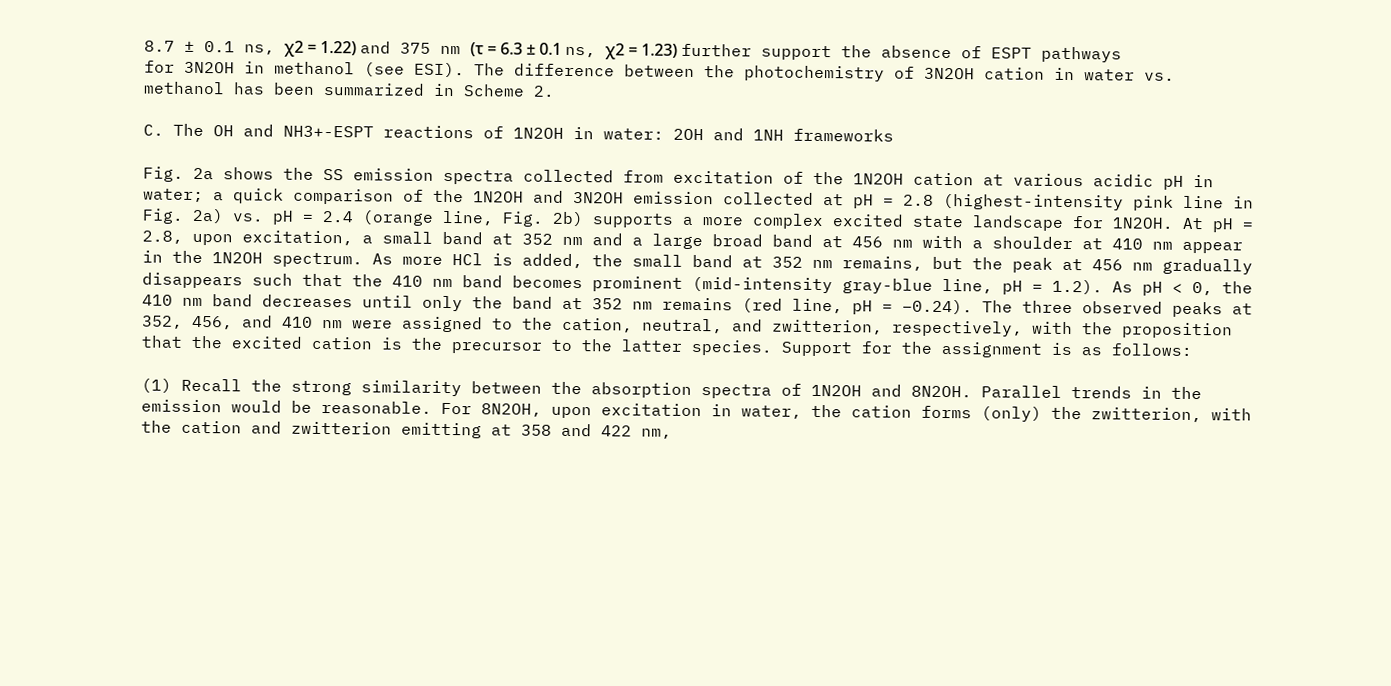8.7 ± 0.1 ns, χ2 = 1.22) and 375 nm (τ = 6.3 ± 0.1 ns, χ2 = 1.23) further support the absence of ESPT pathways for 3N2OH in methanol (see ESI). The difference between the photochemistry of 3N2OH cation in water vs. methanol has been summarized in Scheme 2.

C. The OH and NH3+-ESPT reactions of 1N2OH in water: 2OH and 1NH frameworks

Fig. 2a shows the SS emission spectra collected from excitation of the 1N2OH cation at various acidic pH in water; a quick comparison of the 1N2OH and 3N2OH emission collected at pH = 2.8 (highest-intensity pink line in Fig. 2a) vs. pH = 2.4 (orange line, Fig. 2b) supports a more complex excited state landscape for 1N2OH. At pH = 2.8, upon excitation, a small band at 352 nm and a large broad band at 456 nm with a shoulder at 410 nm appear in the 1N2OH spectrum. As more HCl is added, the small band at 352 nm remains, but the peak at 456 nm gradually disappears such that the 410 nm band becomes prominent (mid-intensity gray-blue line, pH = 1.2). As pH < 0, the 410 nm band decreases until only the band at 352 nm remains (red line, pH = −0.24). The three observed peaks at 352, 456, and 410 nm were assigned to the cation, neutral, and zwitterion, respectively, with the proposition that the excited cation is the precursor to the latter species. Support for the assignment is as follows:

(1) Recall the strong similarity between the absorption spectra of 1N2OH and 8N2OH. Parallel trends in the emission would be reasonable. For 8N2OH, upon excitation in water, the cation forms (only) the zwitterion, with the cation and zwitterion emitting at 358 and 422 nm,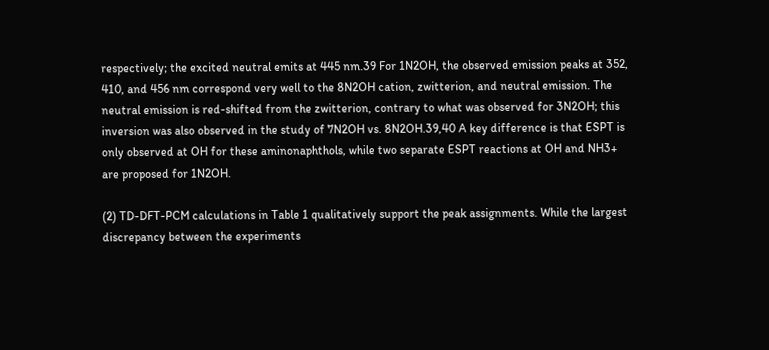respectively; the excited neutral emits at 445 nm.39 For 1N2OH, the observed emission peaks at 352, 410, and 456 nm correspond very well to the 8N2OH cation, zwitterion, and neutral emission. The neutral emission is red-shifted from the zwitterion, contrary to what was observed for 3N2OH; this inversion was also observed in the study of 7N2OH vs. 8N2OH.39,40 A key difference is that ESPT is only observed at OH for these aminonaphthols, while two separate ESPT reactions at OH and NH3+ are proposed for 1N2OH.

(2) TD-DFT-PCM calculations in Table 1 qualitatively support the peak assignments. While the largest discrepancy between the experiments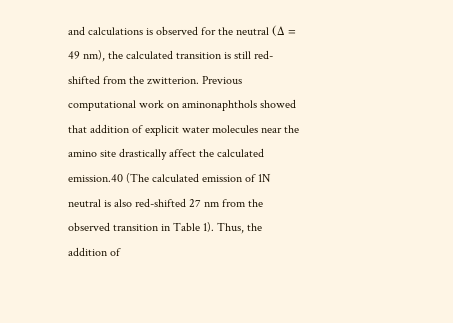and calculations is observed for the neutral (Δ = 49 nm), the calculated transition is still red-shifted from the zwitterion. Previous computational work on aminonaphthols showed that addition of explicit water molecules near the amino site drastically affect the calculated emission.40 (The calculated emission of 1N neutral is also red-shifted 27 nm from the observed transition in Table 1). Thus, the addition of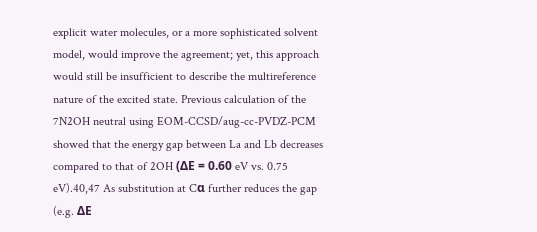explicit water molecules, or a more sophisticated solvent model, would improve the agreement; yet, this approach would still be insufficient to describe the multireference nature of the excited state. Previous calculation of the 7N2OH neutral using EOM-CCSD/aug-cc-PVDZ-PCM showed that the energy gap between La and Lb decreases compared to that of 2OH (ΔE = 0.60 eV vs. 0.75 eV).40,47 As substitution at Cα further reduces the gap (e.g. ΔE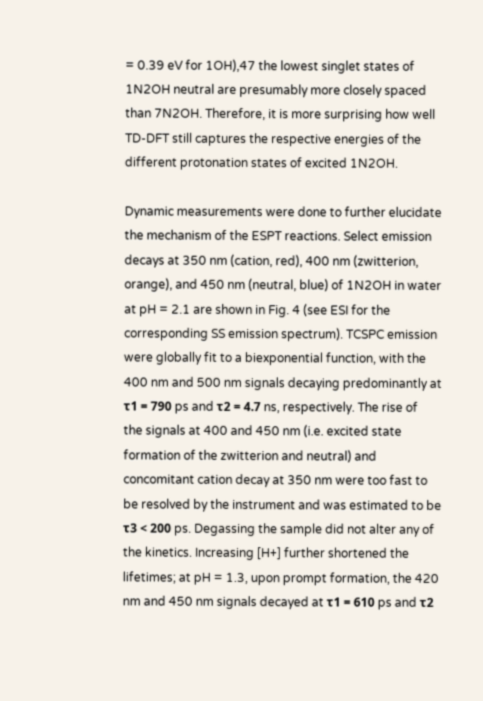= 0.39 eV for 1OH),47 the lowest singlet states of 1N2OH neutral are presumably more closely spaced than 7N2OH. Therefore, it is more surprising how well TD-DFT still captures the respective energies of the different protonation states of excited 1N2OH.

Dynamic measurements were done to further elucidate the mechanism of the ESPT reactions. Select emission decays at 350 nm (cation, red), 400 nm (zwitterion, orange), and 450 nm (neutral, blue) of 1N2OH in water at pH = 2.1 are shown in Fig. 4 (see ESI for the corresponding SS emission spectrum). TCSPC emission were globally fit to a biexponential function, with the 400 nm and 500 nm signals decaying predominantly at τ1 = 790 ps and τ2 = 4.7 ns, respectively. The rise of the signals at 400 and 450 nm (i.e. excited state formation of the zwitterion and neutral) and concomitant cation decay at 350 nm were too fast to be resolved by the instrument and was estimated to be τ3 < 200 ps. Degassing the sample did not alter any of the kinetics. Increasing [H+] further shortened the lifetimes; at pH = 1.3, upon prompt formation, the 420 nm and 450 nm signals decayed at τ1 = 610 ps and τ2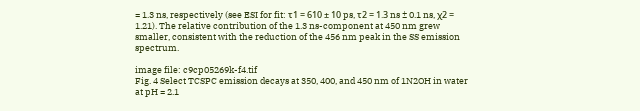= 1.3 ns, respectively (see ESI for fit: τ1 = 610 ± 10 ps, τ2 = 1.3 ns ± 0.1 ns, χ2 = 1.21). The relative contribution of the 1.3 ns-component at 450 nm grew smaller, consistent with the reduction of the 456 nm peak in the SS emission spectrum.

image file: c9cp05269k-f4.tif
Fig. 4 Select TCSPC emission decays at 350, 400, and 450 nm of 1N2OH in water at pH = 2.1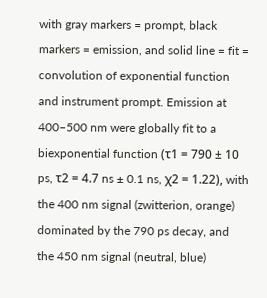with gray markers = prompt, black markers = emission, and solid line = fit = convolution of exponential function and instrument prompt. Emission at 400–500 nm were globally fit to a biexponential function (τ1 = 790 ± 10 ps, τ2 = 4.7 ns ± 0.1 ns, χ2 = 1.22), with the 400 nm signal (zwitterion, orange) dominated by the 790 ps decay, and the 450 nm signal (neutral, blue)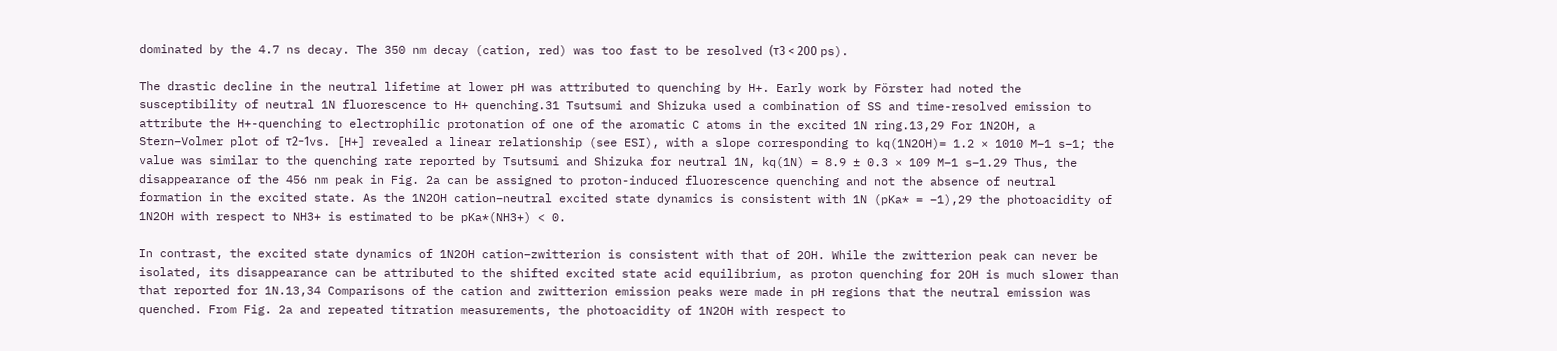dominated by the 4.7 ns decay. The 350 nm decay (cation, red) was too fast to be resolved (τ3 < 200 ps).

The drastic decline in the neutral lifetime at lower pH was attributed to quenching by H+. Early work by Förster had noted the susceptibility of neutral 1N fluorescence to H+ quenching.31 Tsutsumi and Shizuka used a combination of SS and time-resolved emission to attribute the H+-quenching to electrophilic protonation of one of the aromatic C atoms in the excited 1N ring.13,29 For 1N2OH, a Stern–Volmer plot of τ2−1vs. [H+] revealed a linear relationship (see ESI), with a slope corresponding to kq(1N2OH)= 1.2 × 1010 M−1 s−1; the value was similar to the quenching rate reported by Tsutsumi and Shizuka for neutral 1N, kq(1N) = 8.9 ± 0.3 × 109 M−1 s−1.29 Thus, the disappearance of the 456 nm peak in Fig. 2a can be assigned to proton-induced fluorescence quenching and not the absence of neutral formation in the excited state. As the 1N2OH cation–neutral excited state dynamics is consistent with 1N (pKa* = −1),29 the photoacidity of 1N2OH with respect to NH3+ is estimated to be pKa*(NH3+) < 0.

In contrast, the excited state dynamics of 1N2OH cation–zwitterion is consistent with that of 2OH. While the zwitterion peak can never be isolated, its disappearance can be attributed to the shifted excited state acid equilibrium, as proton quenching for 2OH is much slower than that reported for 1N.13,34 Comparisons of the cation and zwitterion emission peaks were made in pH regions that the neutral emission was quenched. From Fig. 2a and repeated titration measurements, the photoacidity of 1N2OH with respect to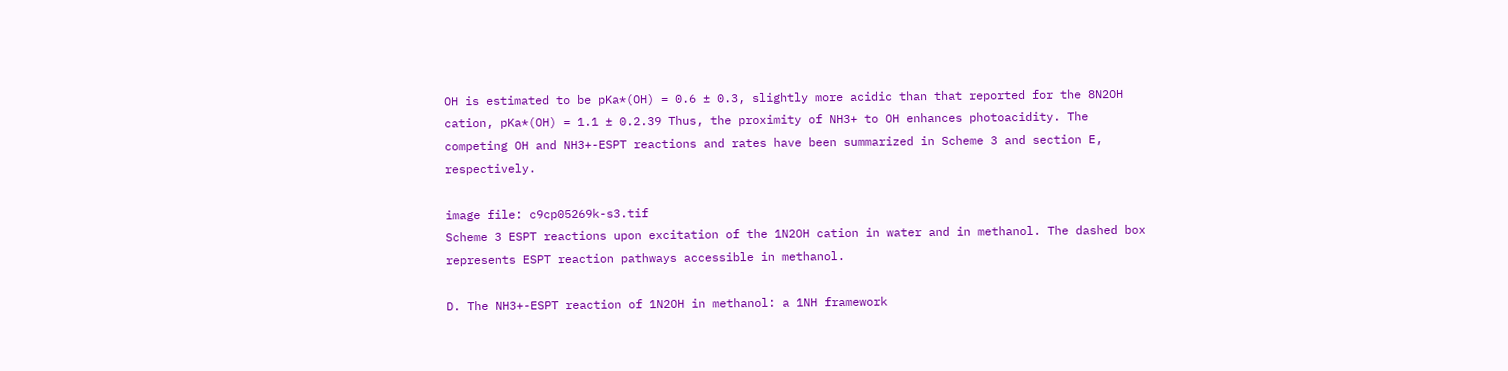OH is estimated to be pKa*(OH) = 0.6 ± 0.3, slightly more acidic than that reported for the 8N2OH cation, pKa*(OH) = 1.1 ± 0.2.39 Thus, the proximity of NH3+ to OH enhances photoacidity. The competing OH and NH3+-ESPT reactions and rates have been summarized in Scheme 3 and section E, respectively.

image file: c9cp05269k-s3.tif
Scheme 3 ESPT reactions upon excitation of the 1N2OH cation in water and in methanol. The dashed box represents ESPT reaction pathways accessible in methanol.

D. The NH3+-ESPT reaction of 1N2OH in methanol: a 1NH framework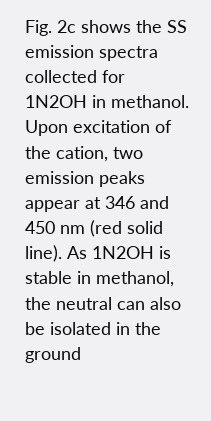Fig. 2c shows the SS emission spectra collected for 1N2OH in methanol. Upon excitation of the cation, two emission peaks appear at 346 and 450 nm (red solid line). As 1N2OH is stable in methanol, the neutral can also be isolated in the ground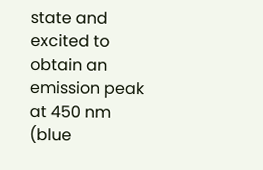state and excited to obtain an emission peak at 450 nm (blue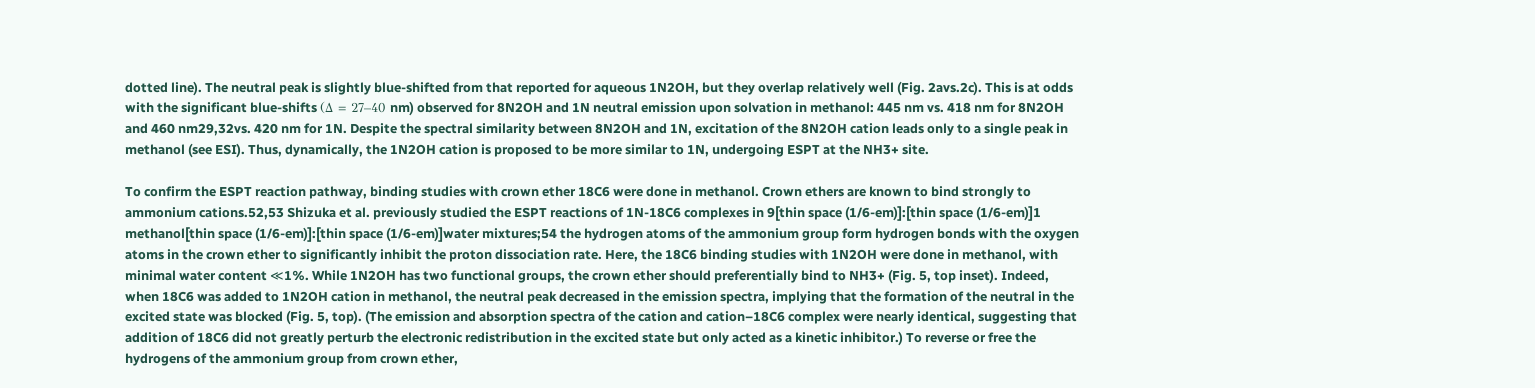dotted line). The neutral peak is slightly blue-shifted from that reported for aqueous 1N2OH, but they overlap relatively well (Fig. 2avs.2c). This is at odds with the significant blue-shifts (Δ = 27–40 nm) observed for 8N2OH and 1N neutral emission upon solvation in methanol: 445 nm vs. 418 nm for 8N2OH and 460 nm29,32vs. 420 nm for 1N. Despite the spectral similarity between 8N2OH and 1N, excitation of the 8N2OH cation leads only to a single peak in methanol (see ESI). Thus, dynamically, the 1N2OH cation is proposed to be more similar to 1N, undergoing ESPT at the NH3+ site.

To confirm the ESPT reaction pathway, binding studies with crown ether 18C6 were done in methanol. Crown ethers are known to bind strongly to ammonium cations.52,53 Shizuka et al. previously studied the ESPT reactions of 1N-18C6 complexes in 9[thin space (1/6-em)]:[thin space (1/6-em)]1 methanol[thin space (1/6-em)]:[thin space (1/6-em)]water mixtures;54 the hydrogen atoms of the ammonium group form hydrogen bonds with the oxygen atoms in the crown ether to significantly inhibit the proton dissociation rate. Here, the 18C6 binding studies with 1N2OH were done in methanol, with minimal water content ≪1%. While 1N2OH has two functional groups, the crown ether should preferentially bind to NH3+ (Fig. 5, top inset). Indeed, when 18C6 was added to 1N2OH cation in methanol, the neutral peak decreased in the emission spectra, implying that the formation of the neutral in the excited state was blocked (Fig. 5, top). (The emission and absorption spectra of the cation and cation–18C6 complex were nearly identical, suggesting that addition of 18C6 did not greatly perturb the electronic redistribution in the excited state but only acted as a kinetic inhibitor.) To reverse or free the hydrogens of the ammonium group from crown ether,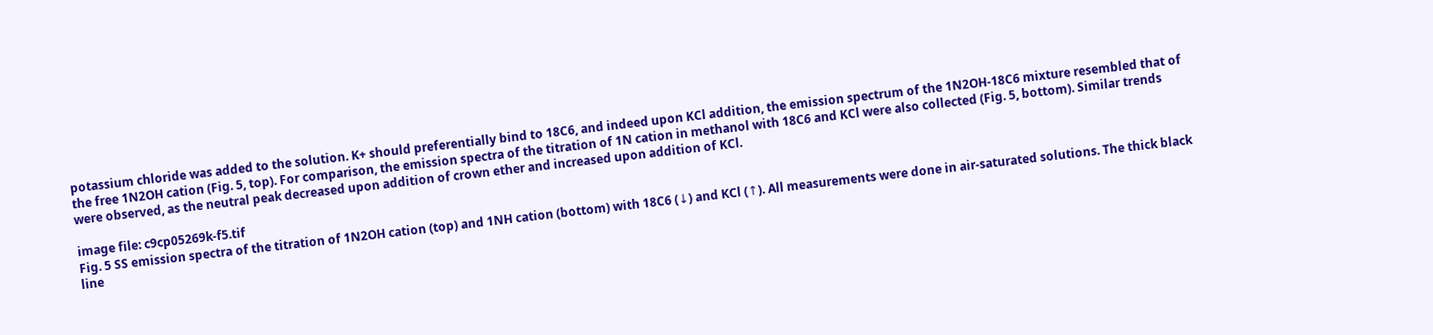potassium chloride was added to the solution. K+ should preferentially bind to 18C6, and indeed upon KCl addition, the emission spectrum of the 1N2OH-18C6 mixture resembled that of the free 1N2OH cation (Fig. 5, top). For comparison, the emission spectra of the titration of 1N cation in methanol with 18C6 and KCl were also collected (Fig. 5, bottom). Similar trends were observed, as the neutral peak decreased upon addition of crown ether and increased upon addition of KCl.

image file: c9cp05269k-f5.tif
Fig. 5 SS emission spectra of the titration of 1N2OH cation (top) and 1NH cation (bottom) with 18C6 (↓) and KCl (↑). All measurements were done in air-saturated solutions. The thick black line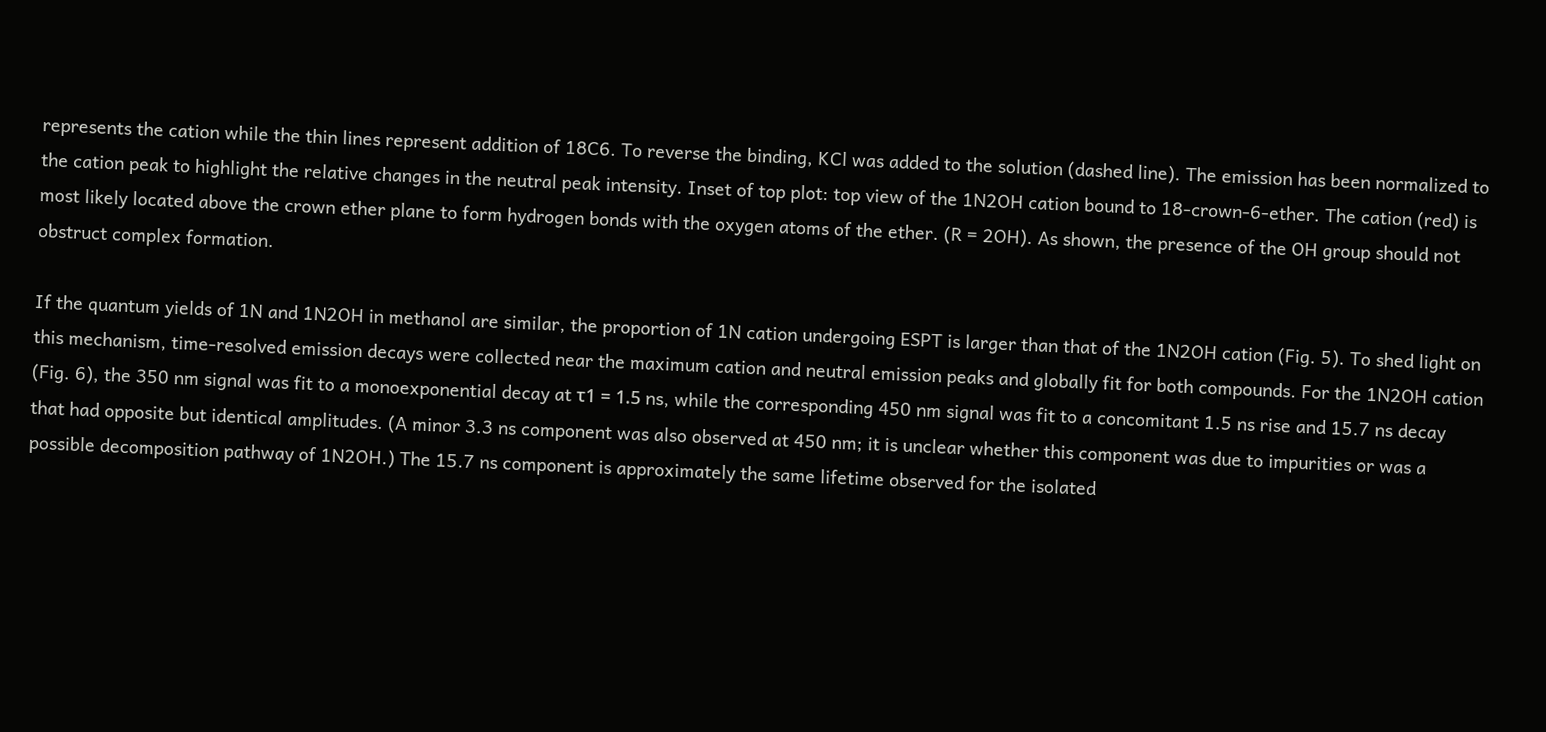represents the cation while the thin lines represent addition of 18C6. To reverse the binding, KCl was added to the solution (dashed line). The emission has been normalized to the cation peak to highlight the relative changes in the neutral peak intensity. Inset of top plot: top view of the 1N2OH cation bound to 18-crown-6-ether. The cation (red) is most likely located above the crown ether plane to form hydrogen bonds with the oxygen atoms of the ether. (R = 2OH). As shown, the presence of the OH group should not obstruct complex formation.

If the quantum yields of 1N and 1N2OH in methanol are similar, the proportion of 1N cation undergoing ESPT is larger than that of the 1N2OH cation (Fig. 5). To shed light on this mechanism, time-resolved emission decays were collected near the maximum cation and neutral emission peaks and globally fit for both compounds. For the 1N2OH cation (Fig. 6), the 350 nm signal was fit to a monoexponential decay at τ1 = 1.5 ns, while the corresponding 450 nm signal was fit to a concomitant 1.5 ns rise and 15.7 ns decay that had opposite but identical amplitudes. (A minor 3.3 ns component was also observed at 450 nm; it is unclear whether this component was due to impurities or was a possible decomposition pathway of 1N2OH.) The 15.7 ns component is approximately the same lifetime observed for the isolated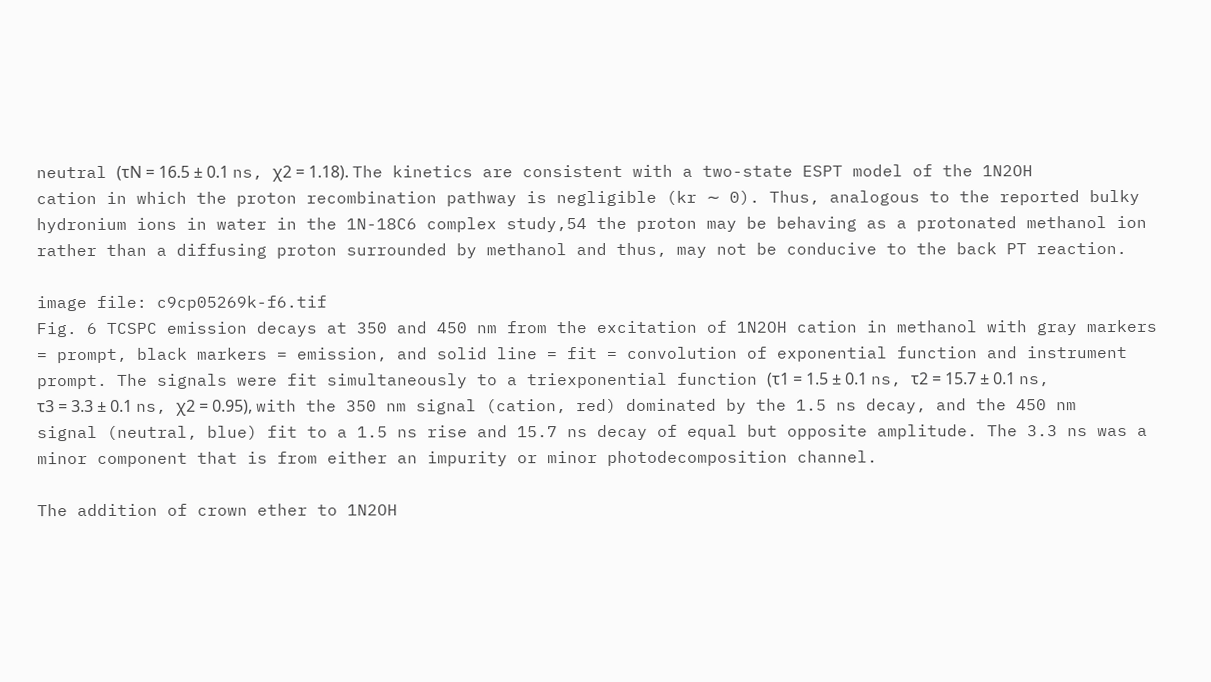neutral (τN = 16.5 ± 0.1 ns, χ2 = 1.18). The kinetics are consistent with a two-state ESPT model of the 1N2OH cation in which the proton recombination pathway is negligible (kr ∼ 0). Thus, analogous to the reported bulky hydronium ions in water in the 1N-18C6 complex study,54 the proton may be behaving as a protonated methanol ion rather than a diffusing proton surrounded by methanol and thus, may not be conducive to the back PT reaction.

image file: c9cp05269k-f6.tif
Fig. 6 TCSPC emission decays at 350 and 450 nm from the excitation of 1N2OH cation in methanol with gray markers = prompt, black markers = emission, and solid line = fit = convolution of exponential function and instrument prompt. The signals were fit simultaneously to a triexponential function (τ1 = 1.5 ± 0.1 ns, τ2 = 15.7 ± 0.1 ns, τ3 = 3.3 ± 0.1 ns, χ2 = 0.95), with the 350 nm signal (cation, red) dominated by the 1.5 ns decay, and the 450 nm signal (neutral, blue) fit to a 1.5 ns rise and 15.7 ns decay of equal but opposite amplitude. The 3.3 ns was a minor component that is from either an impurity or minor photodecomposition channel.

The addition of crown ether to 1N2OH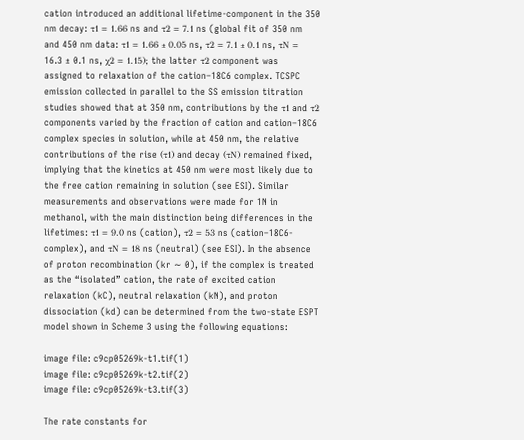cation introduced an additional lifetime-component in the 350 nm decay: τ1 = 1.66 ns and τ2 = 7.1 ns (global fit of 350 nm and 450 nm data: τ1 = 1.66 ± 0.05 ns, τ2 = 7.1 ± 0.1 ns, τN = 16.3 ± 0.1 ns, χ2 = 1.15); the latter τ2 component was assigned to relaxation of the cation–18C6 complex. TCSPC emission collected in parallel to the SS emission titration studies showed that at 350 nm, contributions by the τ1 and τ2 components varied by the fraction of cation and cation–18C6 complex species in solution, while at 450 nm, the relative contributions of the rise (τ1) and decay (τN) remained fixed, implying that the kinetics at 450 nm were most likely due to the free cation remaining in solution (see ESI). Similar measurements and observations were made for 1N in methanol, with the main distinction being differences in the lifetimes: τ1 = 9.0 ns (cation), τ2 = 53 ns (cation–18C6-complex), and τN = 18 ns (neutral) (see ESI). In the absence of proton recombination (kr ∼ 0), if the complex is treated as the “isolated” cation, the rate of excited cation relaxation (kC), neutral relaxation (kN), and proton dissociation (kd) can be determined from the two-state ESPT model shown in Scheme 3 using the following equations:

image file: c9cp05269k-t1.tif(1)
image file: c9cp05269k-t2.tif(2)
image file: c9cp05269k-t3.tif(3)

The rate constants for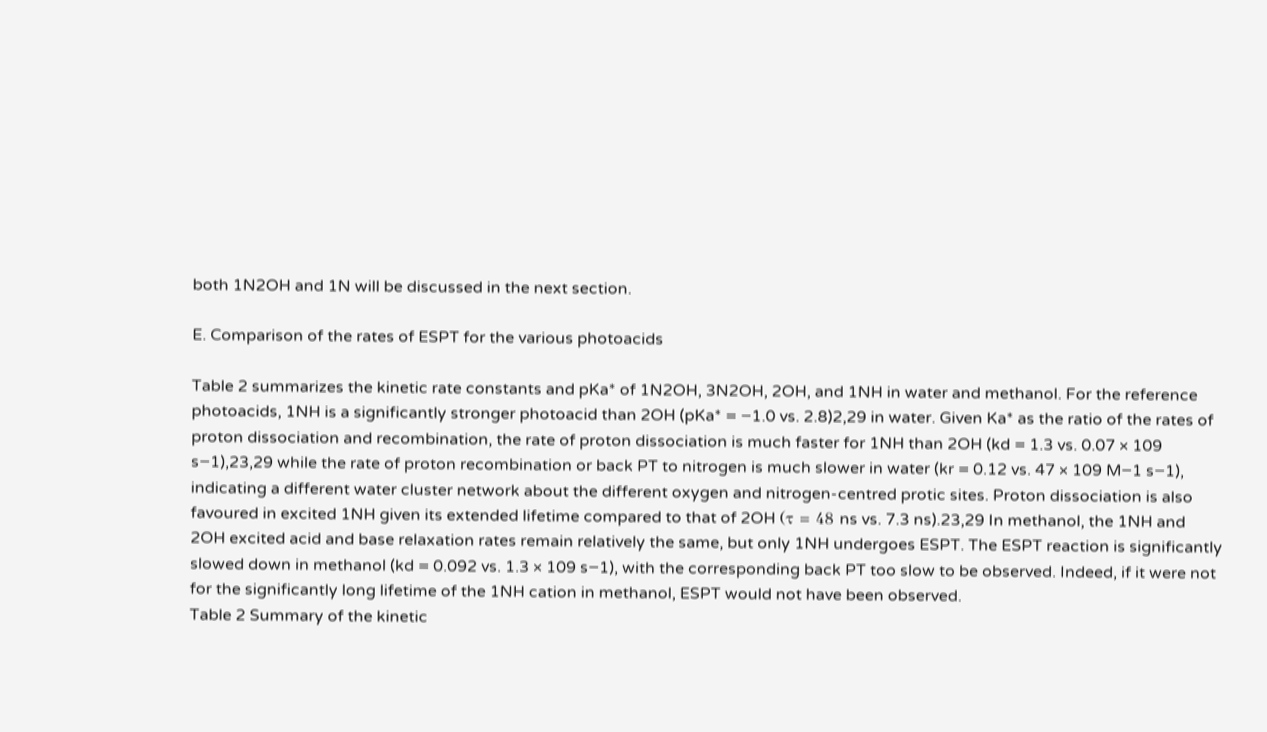both 1N2OH and 1N will be discussed in the next section.

E. Comparison of the rates of ESPT for the various photoacids

Table 2 summarizes the kinetic rate constants and pKa* of 1N2OH, 3N2OH, 2OH, and 1NH in water and methanol. For the reference photoacids, 1NH is a significantly stronger photoacid than 2OH (pKa* = −1.0 vs. 2.8)2,29 in water. Given Ka* as the ratio of the rates of proton dissociation and recombination, the rate of proton dissociation is much faster for 1NH than 2OH (kd = 1.3 vs. 0.07 × 109 s−1),23,29 while the rate of proton recombination or back PT to nitrogen is much slower in water (kr = 0.12 vs. 47 × 109 M−1 s−1), indicating a different water cluster network about the different oxygen and nitrogen-centred protic sites. Proton dissociation is also favoured in excited 1NH given its extended lifetime compared to that of 2OH (τ = 48 ns vs. 7.3 ns).23,29 In methanol, the 1NH and 2OH excited acid and base relaxation rates remain relatively the same, but only 1NH undergoes ESPT. The ESPT reaction is significantly slowed down in methanol (kd = 0.092 vs. 1.3 × 109 s−1), with the corresponding back PT too slow to be observed. Indeed, if it were not for the significantly long lifetime of the 1NH cation in methanol, ESPT would not have been observed.
Table 2 Summary of the kinetic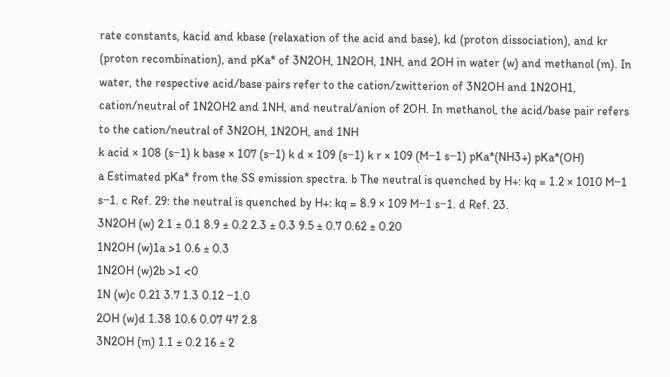rate constants, kacid and kbase (relaxation of the acid and base), kd (proton dissociation), and kr (proton recombination), and pKa* of 3N2OH, 1N2OH, 1NH, and 2OH in water (w) and methanol (m). In water, the respective acid/base pairs refer to the cation/zwitterion of 3N2OH and 1N2OH1, cation/neutral of 1N2OH2 and 1NH, and neutral/anion of 2OH. In methanol, the acid/base pair refers to the cation/neutral of 3N2OH, 1N2OH, and 1NH
k acid × 108 (s−1) k base × 107 (s−1) k d × 109 (s−1) k r × 109 (M−1 s−1) pKa*(NH3+) pKa*(OH)
a Estimated pKa* from the SS emission spectra. b The neutral is quenched by H+: kq = 1.2 × 1010 M−1 s−1. c Ref. 29: the neutral is quenched by H+: kq = 8.9 × 109 M−1 s−1. d Ref. 23.
3N2OH (w) 2.1 ± 0.1 8.9 ± 0.2 2.3 ± 0.3 9.5 ± 0.7 0.62 ± 0.20
1N2OH (w)1a >1 0.6 ± 0.3
1N2OH (w)2b >1 <0
1N (w)c 0.21 3.7 1.3 0.12 −1.0
2OH (w)d 1.38 10.6 0.07 47 2.8
3N2OH (m) 1.1 ± 0.2 16 ± 2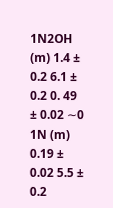1N2OH (m) 1.4 ± 0.2 6.1 ± 0.2 0. 49 ± 0.02 ∼0
1N (m) 0.19 ± 0.02 5.5 ± 0.2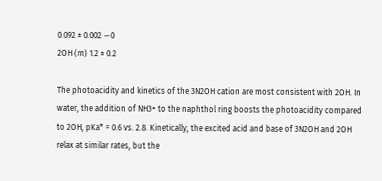0.092 ± 0.002 ∼0
2OH (m) 1.2 ± 0.2

The photoacidity and kinetics of the 3N2OH cation are most consistent with 2OH. In water, the addition of NH3+ to the naphthol ring boosts the photoacidity compared to 2OH, pKa* = 0.6 vs. 2.8. Kinetically, the excited acid and base of 3N2OH and 2OH relax at similar rates, but the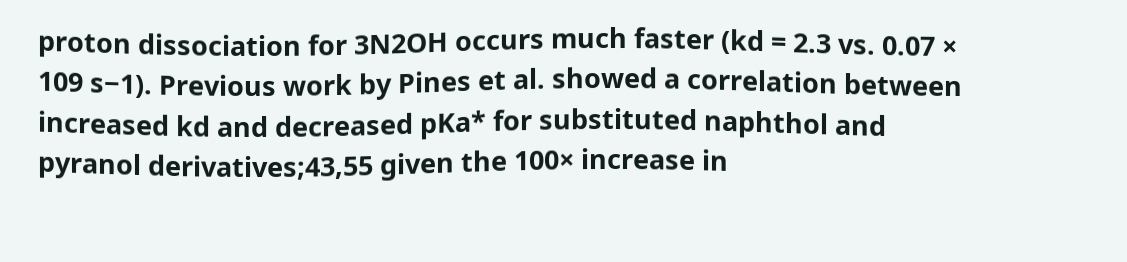proton dissociation for 3N2OH occurs much faster (kd = 2.3 vs. 0.07 × 109 s−1). Previous work by Pines et al. showed a correlation between increased kd and decreased pKa* for substituted naphthol and pyranol derivatives;43,55 given the 100× increase in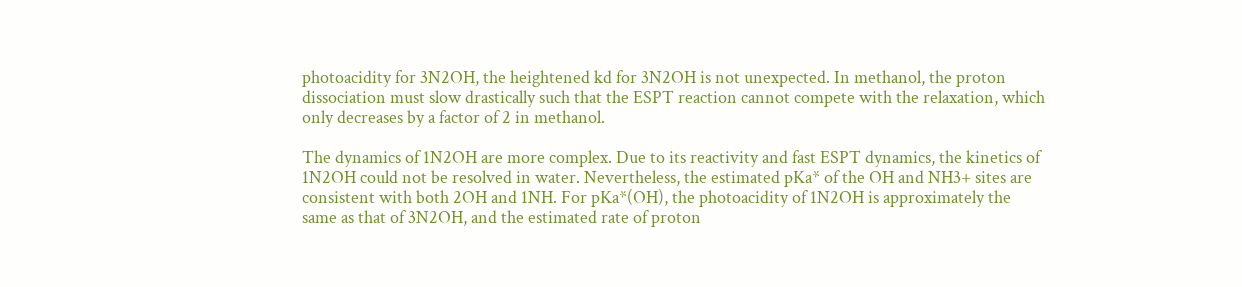photoacidity for 3N2OH, the heightened kd for 3N2OH is not unexpected. In methanol, the proton dissociation must slow drastically such that the ESPT reaction cannot compete with the relaxation, which only decreases by a factor of 2 in methanol.

The dynamics of 1N2OH are more complex. Due to its reactivity and fast ESPT dynamics, the kinetics of 1N2OH could not be resolved in water. Nevertheless, the estimated pKa* of the OH and NH3+ sites are consistent with both 2OH and 1NH. For pKa*(OH), the photoacidity of 1N2OH is approximately the same as that of 3N2OH, and the estimated rate of proton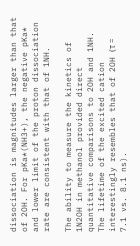dissociation is magnitudes larger than that of 2OH. For pKa*(NH3+), the negative pKa* and lower limit of the proton dissociation rate are consistent with that of 1NH.

The ability to measure the kinetics of 1N2OH in methanol provided direct quantitative comparisons to 2OH and 1NH. The lifetime of the excited cation interestingly resembles that of 2OH (τ = 7.1 vs. 8.1 ns).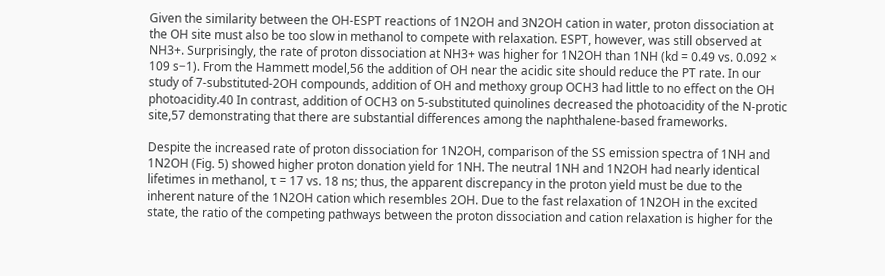Given the similarity between the OH-ESPT reactions of 1N2OH and 3N2OH cation in water, proton dissociation at the OH site must also be too slow in methanol to compete with relaxation. ESPT, however, was still observed at NH3+. Surprisingly, the rate of proton dissociation at NH3+ was higher for 1N2OH than 1NH (kd = 0.49 vs. 0.092 × 109 s−1). From the Hammett model,56 the addition of OH near the acidic site should reduce the PT rate. In our study of 7-substituted-2OH compounds, addition of OH and methoxy group OCH3 had little to no effect on the OH photoacidity.40 In contrast, addition of OCH3 on 5-substituted quinolines decreased the photoacidity of the N-protic site,57 demonstrating that there are substantial differences among the naphthalene-based frameworks.

Despite the increased rate of proton dissociation for 1N2OH, comparison of the SS emission spectra of 1NH and 1N2OH (Fig. 5) showed higher proton donation yield for 1NH. The neutral 1NH and 1N2OH had nearly identical lifetimes in methanol, τ = 17 vs. 18 ns; thus, the apparent discrepancy in the proton yield must be due to the inherent nature of the 1N2OH cation which resembles 2OH. Due to the fast relaxation of 1N2OH in the excited state, the ratio of the competing pathways between the proton dissociation and cation relaxation is higher for the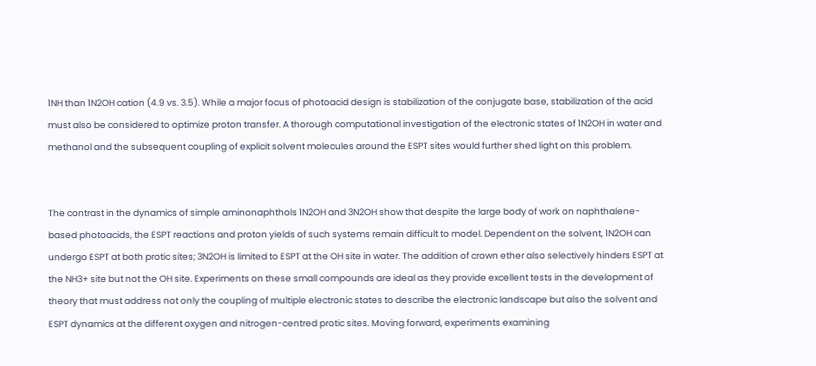1NH than 1N2OH cation (4.9 vs. 3.5). While a major focus of photoacid design is stabilization of the conjugate base, stabilization of the acid must also be considered to optimize proton transfer. A thorough computational investigation of the electronic states of 1N2OH in water and methanol and the subsequent coupling of explicit solvent molecules around the ESPT sites would further shed light on this problem.


The contrast in the dynamics of simple aminonaphthols 1N2OH and 3N2OH show that despite the large body of work on naphthalene-based photoacids, the ESPT reactions and proton yields of such systems remain difficult to model. Dependent on the solvent, 1N2OH can undergo ESPT at both protic sites; 3N2OH is limited to ESPT at the OH site in water. The addition of crown ether also selectively hinders ESPT at the NH3+ site but not the OH site. Experiments on these small compounds are ideal as they provide excellent tests in the development of theory that must address not only the coupling of multiple electronic states to describe the electronic landscape but also the solvent and ESPT dynamics at the different oxygen and nitrogen-centred protic sites. Moving forward, experiments examining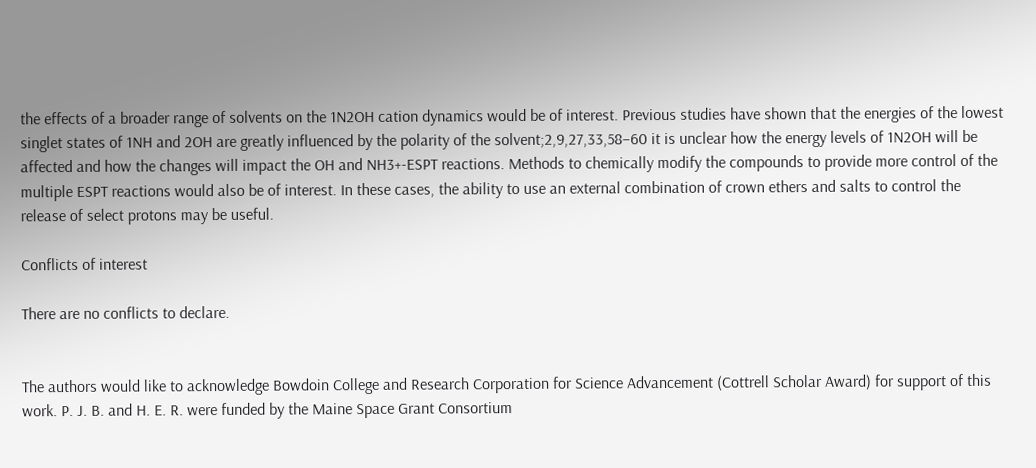the effects of a broader range of solvents on the 1N2OH cation dynamics would be of interest. Previous studies have shown that the energies of the lowest singlet states of 1NH and 2OH are greatly influenced by the polarity of the solvent;2,9,27,33,58–60 it is unclear how the energy levels of 1N2OH will be affected and how the changes will impact the OH and NH3+-ESPT reactions. Methods to chemically modify the compounds to provide more control of the multiple ESPT reactions would also be of interest. In these cases, the ability to use an external combination of crown ethers and salts to control the release of select protons may be useful.

Conflicts of interest

There are no conflicts to declare.


The authors would like to acknowledge Bowdoin College and Research Corporation for Science Advancement (Cottrell Scholar Award) for support of this work. P. J. B. and H. E. R. were funded by the Maine Space Grant Consortium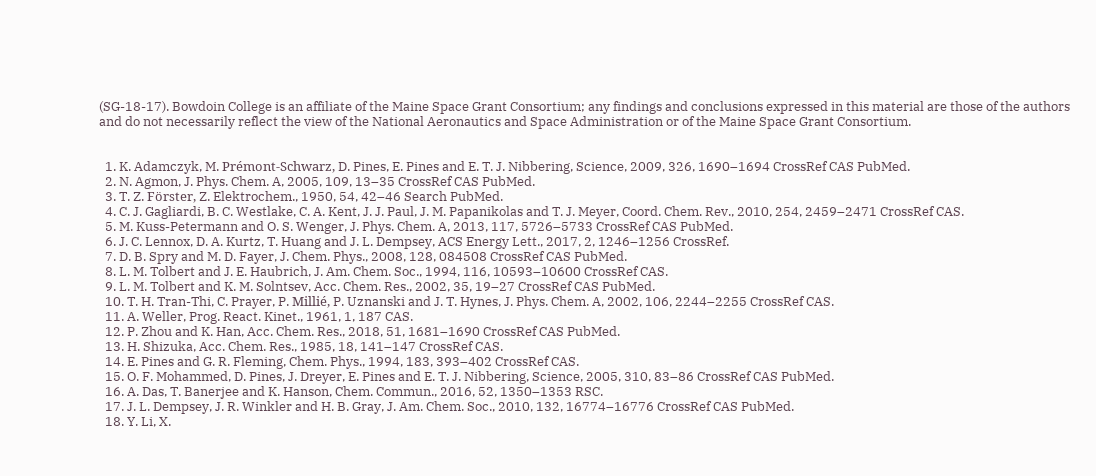(SG-18-17). Bowdoin College is an affiliate of the Maine Space Grant Consortium; any findings and conclusions expressed in this material are those of the authors and do not necessarily reflect the view of the National Aeronautics and Space Administration or of the Maine Space Grant Consortium.


  1. K. Adamczyk, M. Prémont-Schwarz, D. Pines, E. Pines and E. T. J. Nibbering, Science, 2009, 326, 1690–1694 CrossRef CAS PubMed.
  2. N. Agmon, J. Phys. Chem. A, 2005, 109, 13–35 CrossRef CAS PubMed.
  3. T. Z. Förster, Z. Elektrochem., 1950, 54, 42–46 Search PubMed.
  4. C. J. Gagliardi, B. C. Westlake, C. A. Kent, J. J. Paul, J. M. Papanikolas and T. J. Meyer, Coord. Chem. Rev., 2010, 254, 2459–2471 CrossRef CAS.
  5. M. Kuss-Petermann and O. S. Wenger, J. Phys. Chem. A, 2013, 117, 5726–5733 CrossRef CAS PubMed.
  6. J. C. Lennox, D. A. Kurtz, T. Huang and J. L. Dempsey, ACS Energy Lett., 2017, 2, 1246–1256 CrossRef.
  7. D. B. Spry and M. D. Fayer, J. Chem. Phys., 2008, 128, 084508 CrossRef CAS PubMed.
  8. L. M. Tolbert and J. E. Haubrich, J. Am. Chem. Soc., 1994, 116, 10593–10600 CrossRef CAS.
  9. L. M. Tolbert and K. M. Solntsev, Acc. Chem. Res., 2002, 35, 19–27 CrossRef CAS PubMed.
  10. T. H. Tran-Thi, C. Prayer, P. Millié, P. Uznanski and J. T. Hynes, J. Phys. Chem. A, 2002, 106, 2244–2255 CrossRef CAS.
  11. A. Weller, Prog. React. Kinet., 1961, 1, 187 CAS.
  12. P. Zhou and K. Han, Acc. Chem. Res., 2018, 51, 1681–1690 CrossRef CAS PubMed.
  13. H. Shizuka, Acc. Chem. Res., 1985, 18, 141–147 CrossRef CAS.
  14. E. Pines and G. R. Fleming, Chem. Phys., 1994, 183, 393–402 CrossRef CAS.
  15. O. F. Mohammed, D. Pines, J. Dreyer, E. Pines and E. T. J. Nibbering, Science, 2005, 310, 83–86 CrossRef CAS PubMed.
  16. A. Das, T. Banerjee and K. Hanson, Chem. Commun., 2016, 52, 1350–1353 RSC.
  17. J. L. Dempsey, J. R. Winkler and H. B. Gray, J. Am. Chem. Soc., 2010, 132, 16774–16776 CrossRef CAS PubMed.
  18. Y. Li, X.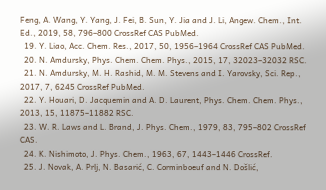Feng, A. Wang, Y. Yang, J. Fei, B. Sun, Y. Jia and J. Li, Angew. Chem., Int. Ed., 2019, 58, 796–800 CrossRef CAS PubMed.
  19. Y. Liao, Acc. Chem. Res., 2017, 50, 1956–1964 CrossRef CAS PubMed.
  20. N. Amdursky, Phys. Chem. Chem. Phys., 2015, 17, 32023–32032 RSC.
  21. N. Amdursky, M. H. Rashid, M. M. Stevens and I. Yarovsky, Sci. Rep., 2017, 7, 6245 CrossRef PubMed.
  22. Y. Houari, D. Jacquemin and A. D. Laurent, Phys. Chem. Chem. Phys., 2013, 15, 11875–11882 RSC.
  23. W. R. Laws and L. Brand, J. Phys. Chem., 1979, 83, 795–802 CrossRef CAS.
  24. K. Nishimoto, J. Phys. Chem., 1963, 67, 1443–1446 CrossRef.
  25. J. Novak, A. Prlj, N. Basarić, C. Corminboeuf and N. Došlić,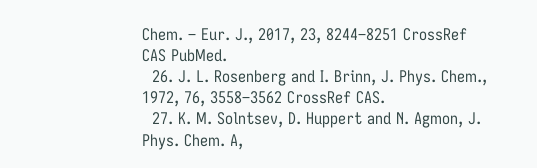Chem. – Eur. J., 2017, 23, 8244–8251 CrossRef CAS PubMed.
  26. J. L. Rosenberg and I. Brinn, J. Phys. Chem., 1972, 76, 3558–3562 CrossRef CAS.
  27. K. M. Solntsev, D. Huppert and N. Agmon, J. Phys. Chem. A,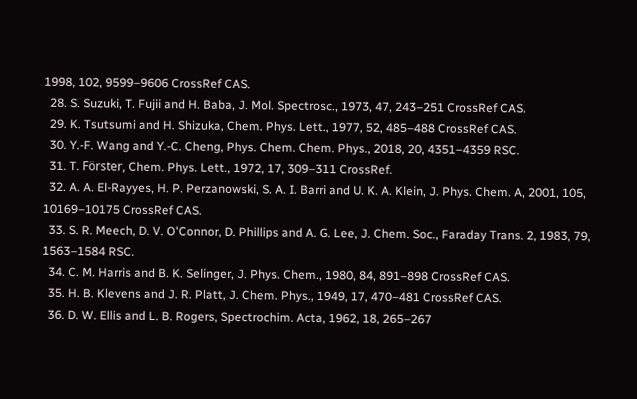1998, 102, 9599–9606 CrossRef CAS.
  28. S. Suzuki, T. Fujii and H. Baba, J. Mol. Spectrosc., 1973, 47, 243–251 CrossRef CAS.
  29. K. Tsutsumi and H. Shizuka, Chem. Phys. Lett., 1977, 52, 485–488 CrossRef CAS.
  30. Y.-F. Wang and Y.-C. Cheng, Phys. Chem. Chem. Phys., 2018, 20, 4351–4359 RSC.
  31. T. Förster, Chem. Phys. Lett., 1972, 17, 309–311 CrossRef.
  32. A. A. El-Rayyes, H. P. Perzanowski, S. A. I. Barri and U. K. A. Klein, J. Phys. Chem. A, 2001, 105, 10169–10175 CrossRef CAS.
  33. S. R. Meech, D. V. O'Connor, D. Phillips and A. G. Lee, J. Chem. Soc., Faraday Trans. 2, 1983, 79, 1563–1584 RSC.
  34. C. M. Harris and B. K. Selinger, J. Phys. Chem., 1980, 84, 891–898 CrossRef CAS.
  35. H. B. Klevens and J. R. Platt, J. Chem. Phys., 1949, 17, 470–481 CrossRef CAS.
  36. D. W. Ellis and L. B. Rogers, Spectrochim. Acta, 1962, 18, 265–267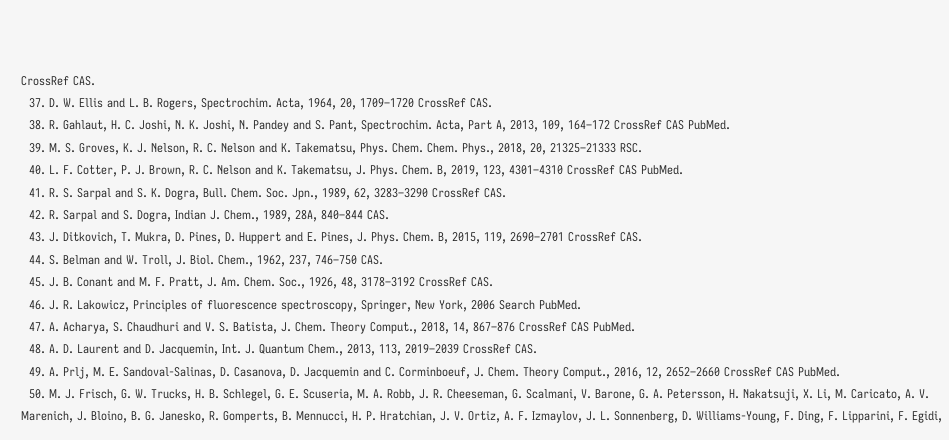CrossRef CAS.
  37. D. W. Ellis and L. B. Rogers, Spectrochim. Acta, 1964, 20, 1709–1720 CrossRef CAS.
  38. R. Gahlaut, H. C. Joshi, N. K. Joshi, N. Pandey and S. Pant, Spectrochim. Acta, Part A, 2013, 109, 164–172 CrossRef CAS PubMed.
  39. M. S. Groves, K. J. Nelson, R. C. Nelson and K. Takematsu, Phys. Chem. Chem. Phys., 2018, 20, 21325–21333 RSC.
  40. L. F. Cotter, P. J. Brown, R. C. Nelson and K. Takematsu, J. Phys. Chem. B, 2019, 123, 4301–4310 CrossRef CAS PubMed.
  41. R. S. Sarpal and S. K. Dogra, Bull. Chem. Soc. Jpn., 1989, 62, 3283–3290 CrossRef CAS.
  42. R. Sarpal and S. Dogra, Indian J. Chem., 1989, 28A, 840–844 CAS.
  43. J. Ditkovich, T. Mukra, D. Pines, D. Huppert and E. Pines, J. Phys. Chem. B, 2015, 119, 2690–2701 CrossRef CAS.
  44. S. Belman and W. Troll, J. Biol. Chem., 1962, 237, 746–750 CAS.
  45. J. B. Conant and M. F. Pratt, J. Am. Chem. Soc., 1926, 48, 3178–3192 CrossRef CAS.
  46. J. R. Lakowicz, Principles of fluorescence spectroscopy, Springer, New York, 2006 Search PubMed.
  47. A. Acharya, S. Chaudhuri and V. S. Batista, J. Chem. Theory Comput., 2018, 14, 867–876 CrossRef CAS PubMed.
  48. A. D. Laurent and D. Jacquemin, Int. J. Quantum Chem., 2013, 113, 2019–2039 CrossRef CAS.
  49. A. Prlj, M. E. Sandoval-Salinas, D. Casanova, D. Jacquemin and C. Corminboeuf, J. Chem. Theory Comput., 2016, 12, 2652–2660 CrossRef CAS PubMed.
  50. M. J. Frisch, G. W. Trucks, H. B. Schlegel, G. E. Scuseria, M. A. Robb, J. R. Cheeseman, G. Scalmani, V. Barone, G. A. Petersson, H. Nakatsuji, X. Li, M. Caricato, A. V. Marenich, J. Bloino, B. G. Janesko, R. Gomperts, B. Mennucci, H. P. Hratchian, J. V. Ortiz, A. F. Izmaylov, J. L. Sonnenberg, D. Williams-Young, F. Ding, F. Lipparini, F. Egidi,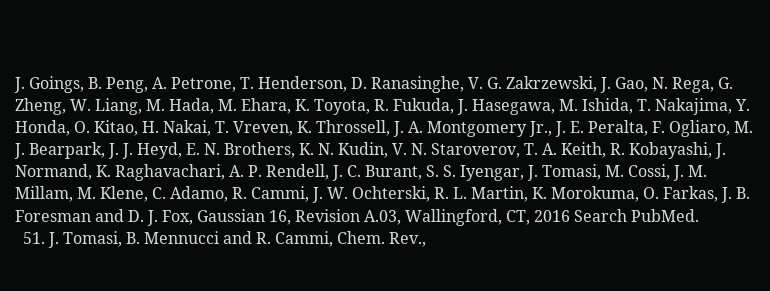J. Goings, B. Peng, A. Petrone, T. Henderson, D. Ranasinghe, V. G. Zakrzewski, J. Gao, N. Rega, G. Zheng, W. Liang, M. Hada, M. Ehara, K. Toyota, R. Fukuda, J. Hasegawa, M. Ishida, T. Nakajima, Y. Honda, O. Kitao, H. Nakai, T. Vreven, K. Throssell, J. A. Montgomery Jr., J. E. Peralta, F. Ogliaro, M. J. Bearpark, J. J. Heyd, E. N. Brothers, K. N. Kudin, V. N. Staroverov, T. A. Keith, R. Kobayashi, J. Normand, K. Raghavachari, A. P. Rendell, J. C. Burant, S. S. Iyengar, J. Tomasi, M. Cossi, J. M. Millam, M. Klene, C. Adamo, R. Cammi, J. W. Ochterski, R. L. Martin, K. Morokuma, O. Farkas, J. B. Foresman and D. J. Fox, Gaussian 16, Revision A.03, Wallingford, CT, 2016 Search PubMed.
  51. J. Tomasi, B. Mennucci and R. Cammi, Chem. Rev.,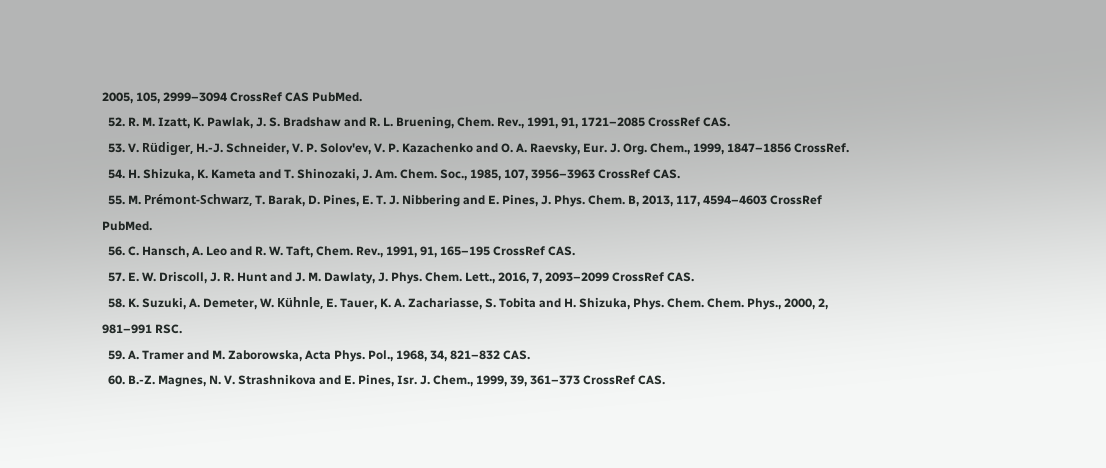2005, 105, 2999–3094 CrossRef CAS PubMed.
  52. R. M. Izatt, K. Pawlak, J. S. Bradshaw and R. L. Bruening, Chem. Rev., 1991, 91, 1721–2085 CrossRef CAS.
  53. V. Rüdiger, H.-J. Schneider, V. P. Solov'ev, V. P. Kazachenko and O. A. Raevsky, Eur. J. Org. Chem., 1999, 1847–1856 CrossRef.
  54. H. Shizuka, K. Kameta and T. Shinozaki, J. Am. Chem. Soc., 1985, 107, 3956–3963 CrossRef CAS.
  55. M. Prémont-Schwarz, T. Barak, D. Pines, E. T. J. Nibbering and E. Pines, J. Phys. Chem. B, 2013, 117, 4594–4603 CrossRef PubMed.
  56. C. Hansch, A. Leo and R. W. Taft, Chem. Rev., 1991, 91, 165–195 CrossRef CAS.
  57. E. W. Driscoll, J. R. Hunt and J. M. Dawlaty, J. Phys. Chem. Lett., 2016, 7, 2093–2099 CrossRef CAS.
  58. K. Suzuki, A. Demeter, W. Kühnle, E. Tauer, K. A. Zachariasse, S. Tobita and H. Shizuka, Phys. Chem. Chem. Phys., 2000, 2, 981–991 RSC.
  59. A. Tramer and M. Zaborowska, Acta Phys. Pol., 1968, 34, 821–832 CAS.
  60. B.-Z. Magnes, N. V. Strashnikova and E. Pines, Isr. J. Chem., 1999, 39, 361–373 CrossRef CAS.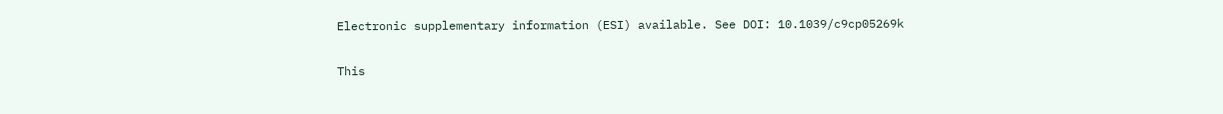Electronic supplementary information (ESI) available. See DOI: 10.1039/c9cp05269k

This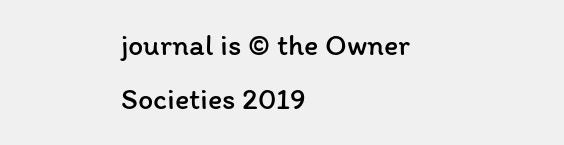journal is © the Owner Societies 2019